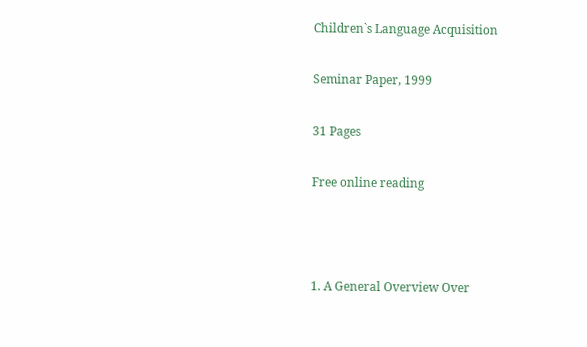Children`s Language Acquisition

Seminar Paper, 1999

31 Pages

Free online reading



1. A General Overview Over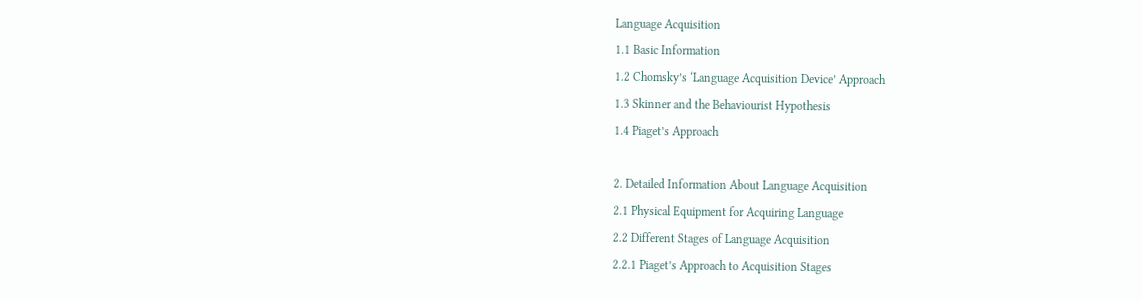Language Acquisition
1.1 Basic Information
1.2 Chomsky’s ‘Language Acquisition Device’ Approach
1.3 Skinner and the Behaviourist Hypothesis
1.4 Piaget’s Approach

2. Detailed Information About Language Acquisition
2.1 Physical Equipment for Acquiring Language
2.2 Different Stages of Language Acquisition
2.2.1 Piaget’s Approach to Acquisition Stages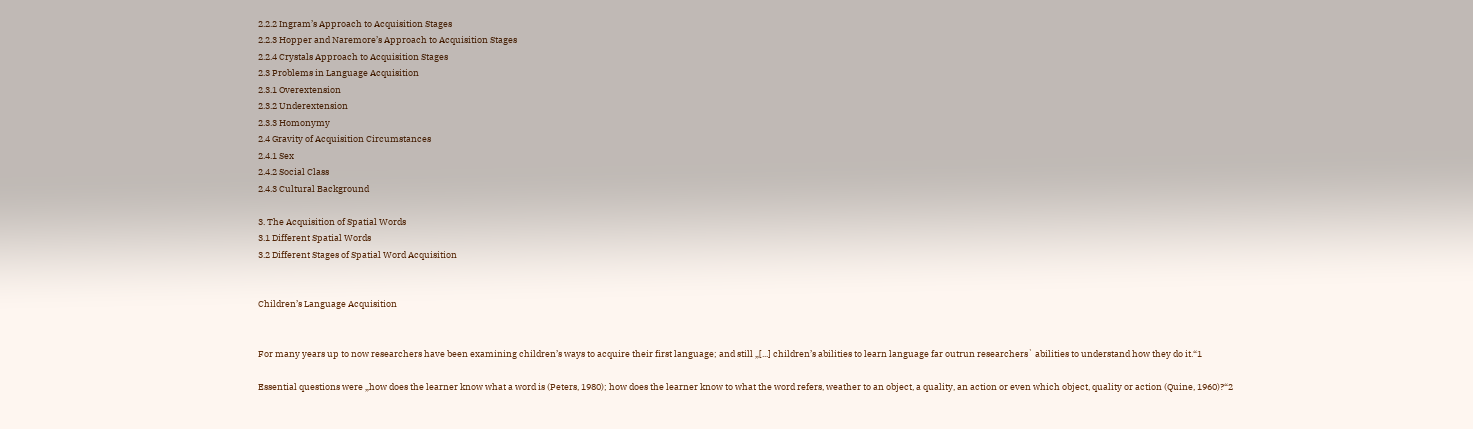2.2.2 Ingram’s Approach to Acquisition Stages
2.2.3 Hopper and Naremore’s Approach to Acquisition Stages
2.2.4 Crystals Approach to Acquisition Stages
2.3 Problems in Language Acquisition
2.3.1 Overextension
2.3.2 Underextension
2.3.3 Homonymy
2.4 Gravity of Acquisition Circumstances
2.4.1 Sex
2.4.2 Social Class
2.4.3 Cultural Background

3. The Acquisition of Spatial Words
3.1 Different Spatial Words
3.2 Different Stages of Spatial Word Acquisition


Children’s Language Acquisition


For many years up to now researchers have been examining children’s ways to acquire their first language; and still „[...] children’s abilities to learn language far outrun researchers` abilities to understand how they do it.“1

Essential questions were „how does the learner know what a word is (Peters, 1980); how does the learner know to what the word refers, weather to an object, a quality, an action or even which object, quality or action (Quine, 1960)?“2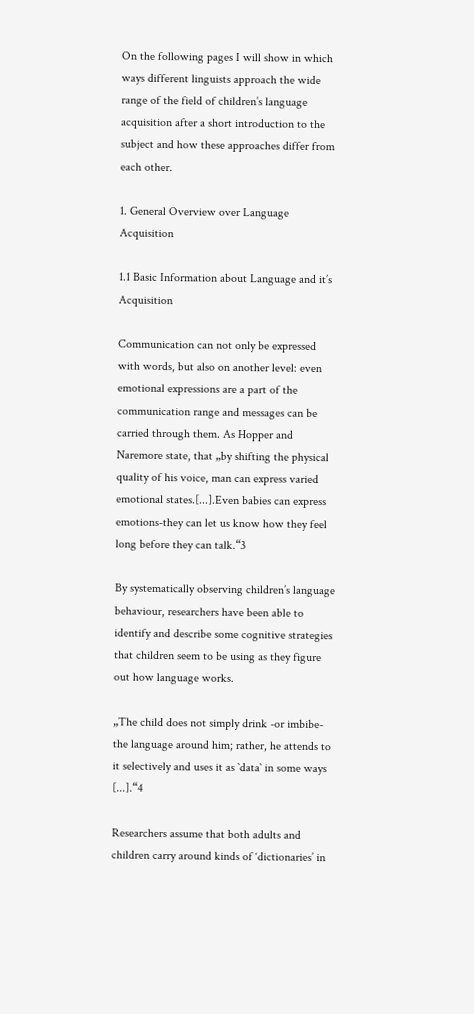On the following pages I will show in which ways different linguists approach the wide range of the field of children’s language acquisition after a short introduction to the subject and how these approaches differ from each other.

1. General Overview over Language Acquisition

1.1 Basic Information about Language and it’s Acquisition

Communication can not only be expressed with words, but also on another level: even emotional expressions are a part of the communication range and messages can be carried through them. As Hopper and Naremore state, that „by shifting the physical quality of his voice, man can express varied emotional states.[...].Even babies can express emotions-they can let us know how they feel long before they can talk.“3

By systematically observing children’s language behaviour, researchers have been able to identify and describe some cognitive strategies that children seem to be using as they figure out how language works.

„The child does not simply drink -or imbibe- the language around him; rather, he attends to it selectively and uses it as `data` in some ways [...].“4

Researchers assume that both adults and children carry around kinds of ‘dictionaries’ in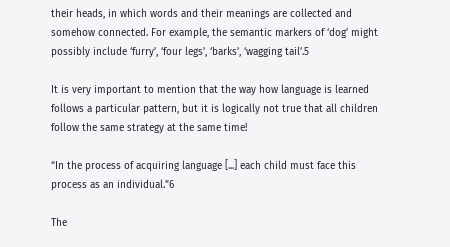their heads, in which words and their meanings are collected and somehow connected. For example, the semantic markers of ‘dog’ might possibly include ‘furry’, ‘four legs’, ‘barks’, ‘wagging tail’.5

It is very important to mention that the way how language is learned follows a particular pattern, but it is logically not true that all children follow the same strategy at the same time!

“In the process of acquiring language [...] each child must face this process as an individual.”6

The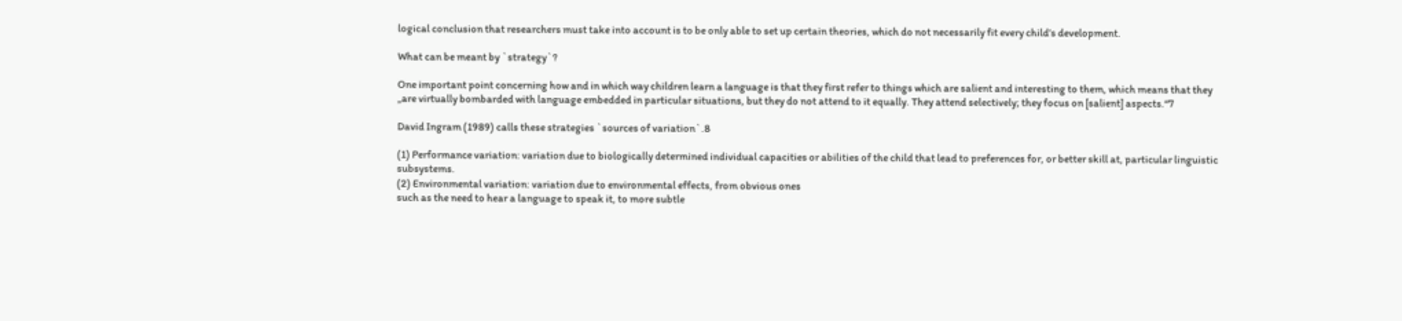logical conclusion that researchers must take into account is to be only able to set up certain theories, which do not necessarily fit every child’s development.

What can be meant by `strategy`?

One important point concerning how and in which way children learn a language is that they first refer to things which are salient and interesting to them, which means that they „are virtually bombarded with language embedded in particular situations, but they do not attend to it equally. They attend selectively; they focus on [salient] aspects.“7

David Ingram (1989) calls these strategies `sources of variation`.8

(1) Performance variation: variation due to biologically determined individual capacities or abilities of the child that lead to preferences for, or better skill at, particular linguistic subsystems.
(2) Environmental variation: variation due to environmental effects, from obvious ones
such as the need to hear a language to speak it, to more subtle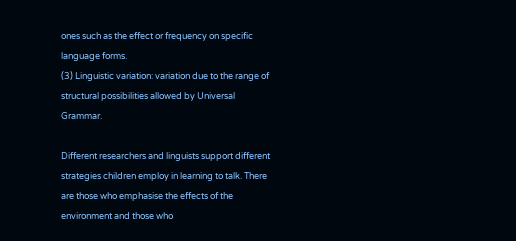ones such as the effect or frequency on specific language forms.
(3) Linguistic variation: variation due to the range of structural possibilities allowed by Universal Grammar.

Different researchers and linguists support different strategies children employ in learning to talk. There are those who emphasise the effects of the environment and those who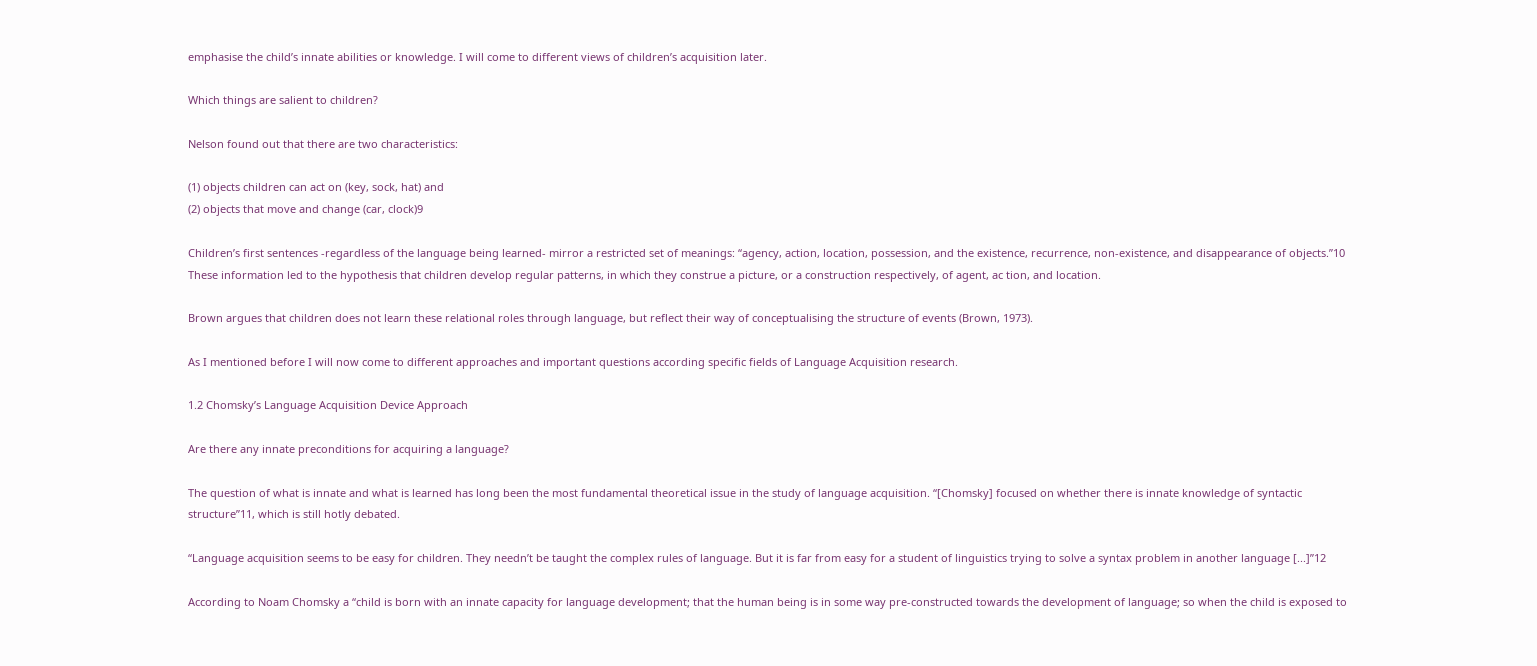emphasise the child’s innate abilities or knowledge. I will come to different views of children’s acquisition later.

Which things are salient to children?

Nelson found out that there are two characteristics:

(1) objects children can act on (key, sock, hat) and
(2) objects that move and change (car, clock)9

Children’s first sentences -regardless of the language being learned- mirror a restricted set of meanings: “agency, action, location, possession, and the existence, recurrence, non-existence, and disappearance of objects.”10 These information led to the hypothesis that children develop regular patterns, in which they construe a picture, or a construction respectively, of agent, ac tion, and location.

Brown argues that children does not learn these relational roles through language, but reflect their way of conceptualising the structure of events (Brown, 1973).

As I mentioned before I will now come to different approaches and important questions according specific fields of Language Acquisition research.

1.2 Chomsky’s Language Acquisition Device Approach

Are there any innate preconditions for acquiring a language?

The question of what is innate and what is learned has long been the most fundamental theoretical issue in the study of language acquisition. “[Chomsky] focused on whether there is innate knowledge of syntactic structure”11, which is still hotly debated.

“Language acquisition seems to be easy for children. They needn’t be taught the complex rules of language. But it is far from easy for a student of linguistics trying to solve a syntax problem in another language [...]”12

According to Noam Chomsky a “child is born with an innate capacity for language development; that the human being is in some way pre-constructed towards the development of language; so when the child is exposed to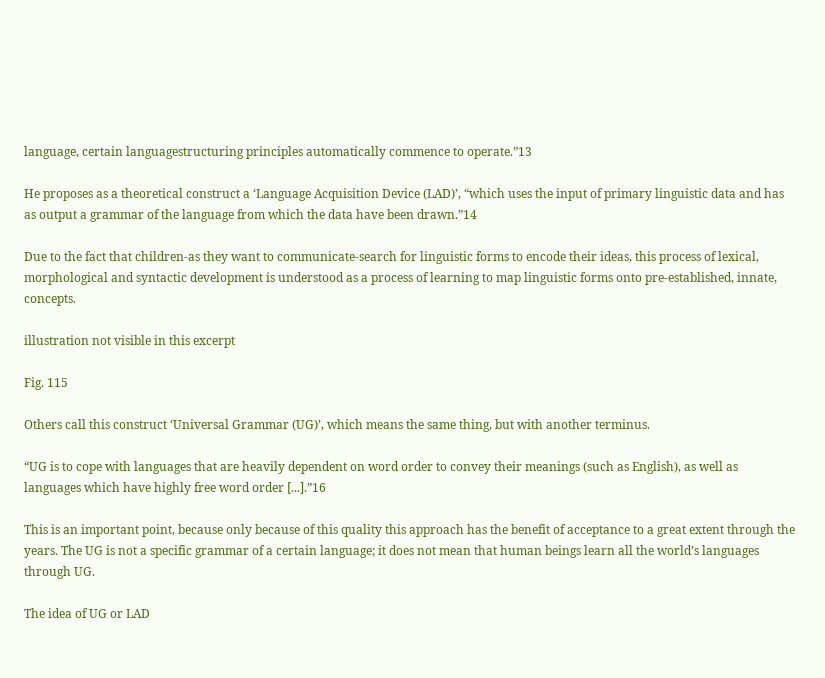language, certain languagestructuring principles automatically commence to operate.”13

He proposes as a theoretical construct a ‘Language Acquisition Device (LAD)’, “which uses the input of primary linguistic data and has as output a grammar of the language from which the data have been drawn.”14

Due to the fact that children-as they want to communicate-search for linguistic forms to encode their ideas, this process of lexical, morphological and syntactic development is understood as a process of learning to map linguistic forms onto pre-established, innate, concepts.

illustration not visible in this excerpt

Fig. 115

Others call this construct ‘Universal Grammar (UG)’, which means the same thing, but with another terminus.

“UG is to cope with languages that are heavily dependent on word order to convey their meanings (such as English), as well as languages which have highly free word order [...].”16

This is an important point, because only because of this quality this approach has the benefit of acceptance to a great extent through the years. The UG is not a specific grammar of a certain language; it does not mean that human beings learn all the world’s languages through UG.

The idea of UG or LAD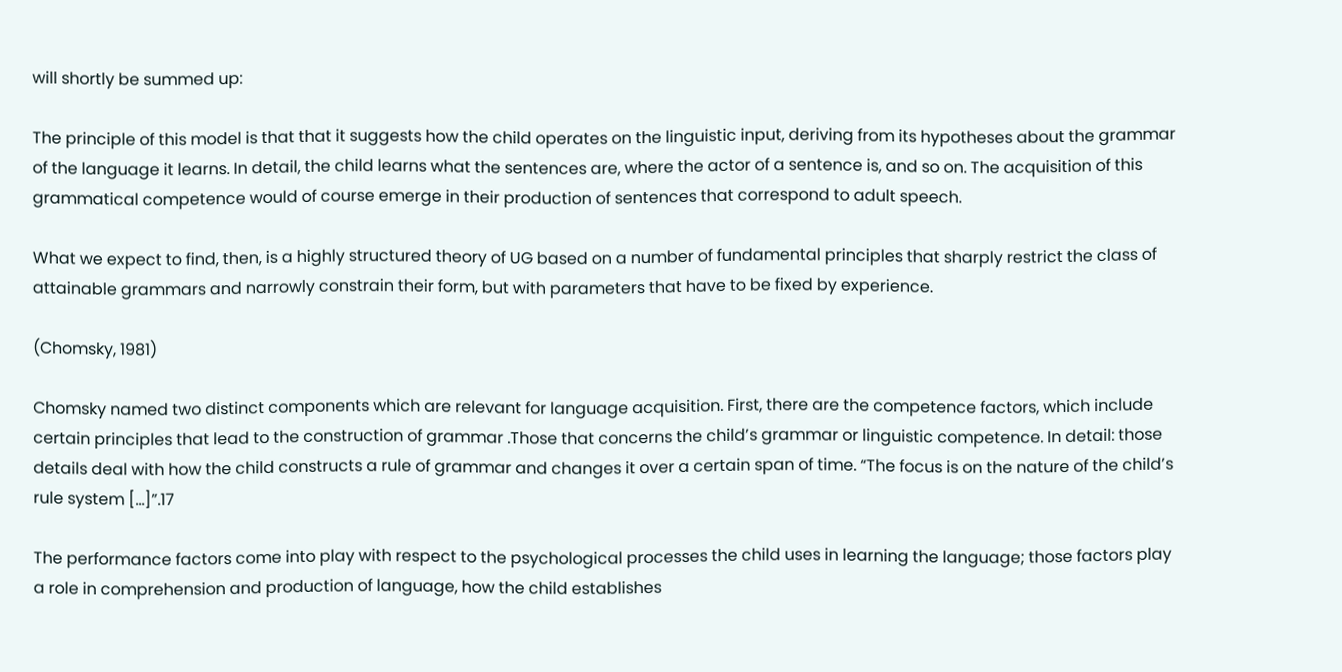will shortly be summed up:

The principle of this model is that that it suggests how the child operates on the linguistic input, deriving from its hypotheses about the grammar of the language it learns. In detail, the child learns what the sentences are, where the actor of a sentence is, and so on. The acquisition of this grammatical competence would of course emerge in their production of sentences that correspond to adult speech.

What we expect to find, then, is a highly structured theory of UG based on a number of fundamental principles that sharply restrict the class of attainable grammars and narrowly constrain their form, but with parameters that have to be fixed by experience.

(Chomsky, 1981)

Chomsky named two distinct components which are relevant for language acquisition. First, there are the competence factors, which include certain principles that lead to the construction of grammar .Those that concerns the child’s grammar or linguistic competence. In detail: those details deal with how the child constructs a rule of grammar and changes it over a certain span of time. “The focus is on the nature of the child’s rule system [...]”.17

The performance factors come into play with respect to the psychological processes the child uses in learning the language; those factors play a role in comprehension and production of language, how the child establishes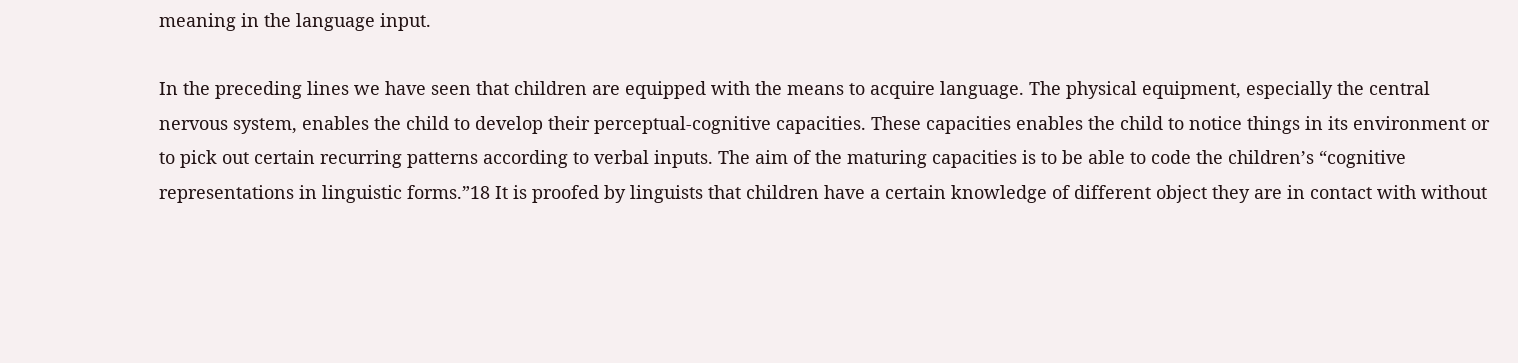meaning in the language input.

In the preceding lines we have seen that children are equipped with the means to acquire language. The physical equipment, especially the central nervous system, enables the child to develop their perceptual-cognitive capacities. These capacities enables the child to notice things in its environment or to pick out certain recurring patterns according to verbal inputs. The aim of the maturing capacities is to be able to code the children’s “cognitive representations in linguistic forms.”18 It is proofed by linguists that children have a certain knowledge of different object they are in contact with without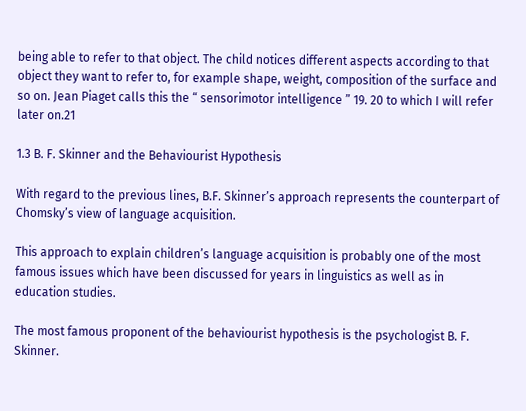being able to refer to that object. The child notices different aspects according to that object they want to refer to, for example shape, weight, composition of the surface and so on. Jean Piaget calls this the “ sensorimotor intelligence ” 19. 20 to which I will refer later on.21

1.3 B. F. Skinner and the Behaviourist Hypothesis

With regard to the previous lines, B.F. Skinner’s approach represents the counterpart of Chomsky’s view of language acquisition.

This approach to explain children’s language acquisition is probably one of the most famous issues which have been discussed for years in linguistics as well as in education studies.

The most famous proponent of the behaviourist hypothesis is the psychologist B. F. Skinner.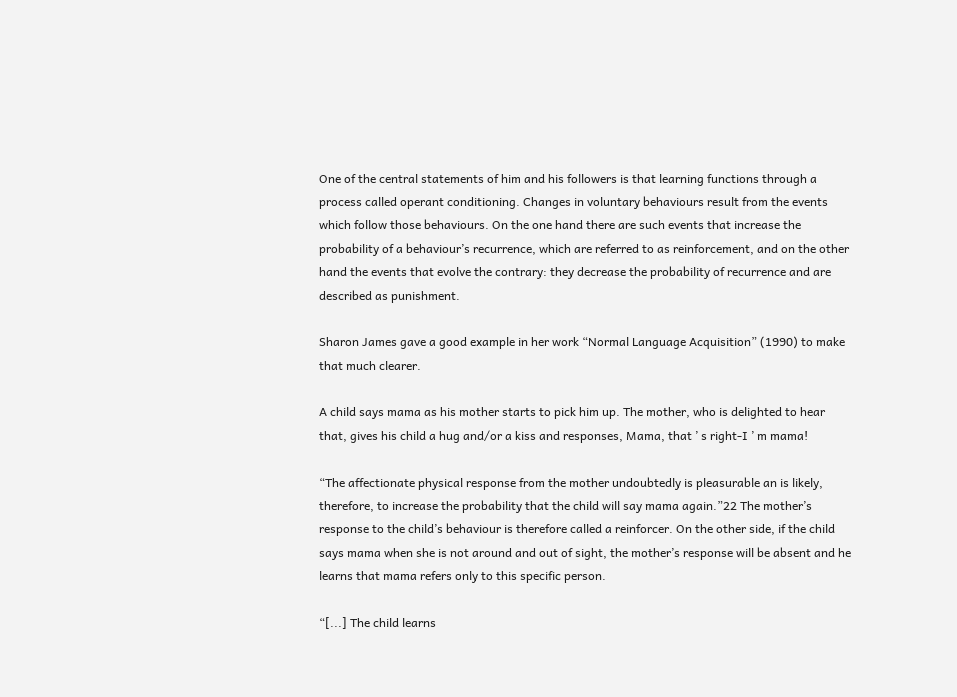One of the central statements of him and his followers is that learning functions through a process called operant conditioning. Changes in voluntary behaviours result from the events which follow those behaviours. On the one hand there are such events that increase the probability of a behaviour’s recurrence, which are referred to as reinforcement, and on the other hand the events that evolve the contrary: they decrease the probability of recurrence and are described as punishment.

Sharon James gave a good example in her work “Normal Language Acquisition” (1990) to make that much clearer.

A child says mama as his mother starts to pick him up. The mother, who is delighted to hear that, gives his child a hug and/or a kiss and responses, Mama, that ’ s right-I ’ m mama!

“The affectionate physical response from the mother undoubtedly is pleasurable an is likely, therefore, to increase the probability that the child will say mama again.”22 The mother’s response to the child’s behaviour is therefore called a reinforcer. On the other side, if the child says mama when she is not around and out of sight, the mother’s response will be absent and he learns that mama refers only to this specific person.

“[...] The child learns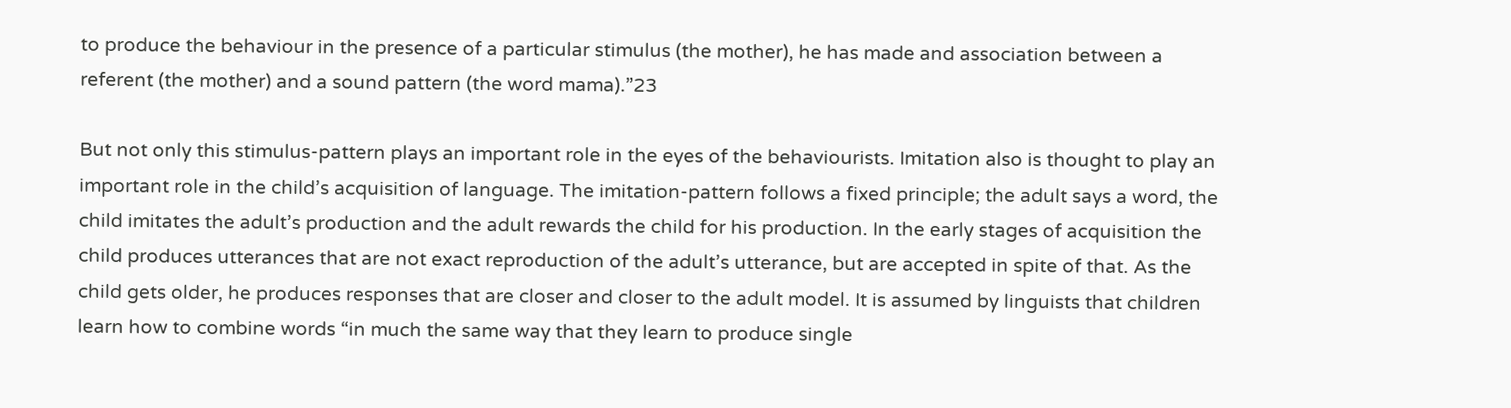to produce the behaviour in the presence of a particular stimulus (the mother), he has made and association between a referent (the mother) and a sound pattern (the word mama).”23

But not only this stimulus-pattern plays an important role in the eyes of the behaviourists. Imitation also is thought to play an important role in the child’s acquisition of language. The imitation-pattern follows a fixed principle; the adult says a word, the child imitates the adult’s production and the adult rewards the child for his production. In the early stages of acquisition the child produces utterances that are not exact reproduction of the adult’s utterance, but are accepted in spite of that. As the child gets older, he produces responses that are closer and closer to the adult model. It is assumed by linguists that children learn how to combine words “in much the same way that they learn to produce single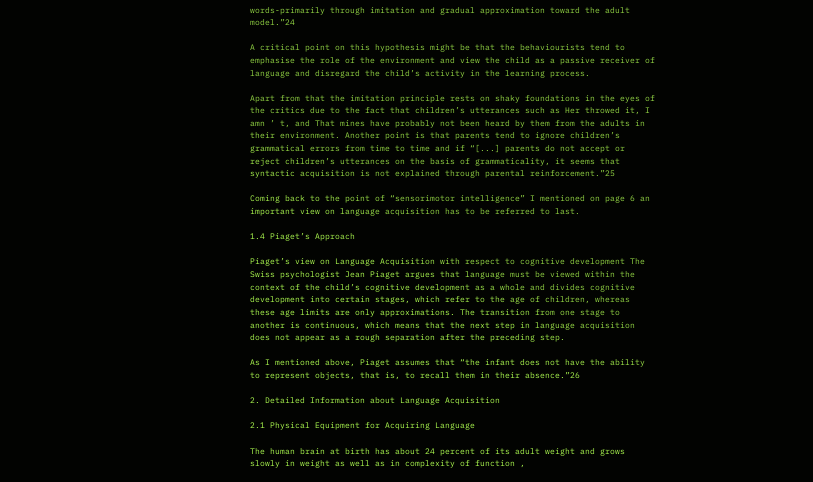words-primarily through imitation and gradual approximation toward the adult model.”24

A critical point on this hypothesis might be that the behaviourists tend to emphasise the role of the environment and view the child as a passive receiver of language and disregard the child’s activity in the learning process.

Apart from that the imitation principle rests on shaky foundations in the eyes of the critics due to the fact that children’s utterances such as Her throwed it, I amn ’ t, and That mines have probably not been heard by them from the adults in their environment. Another point is that parents tend to ignore children’s grammatical errors from time to time and if “[...] parents do not accept or reject children’s utterances on the basis of grammaticality, it seems that syntactic acquisition is not explained through parental reinforcement.”25

Coming back to the point of “sensorimotor intelligence” I mentioned on page 6 an important view on language acquisition has to be referred to last.

1.4 Piaget’s Approach

Piaget’s view on Language Acquisition with respect to cognitive development The Swiss psychologist Jean Piaget argues that language must be viewed within the context of the child’s cognitive development as a whole and divides cognitive development into certain stages, which refer to the age of children, whereas these age limits are only approximations. The transition from one stage to another is continuous, which means that the next step in language acquisition does not appear as a rough separation after the preceding step.

As I mentioned above, Piaget assumes that “the infant does not have the ability to represent objects, that is, to recall them in their absence.”26

2. Detailed Information about Language Acquisition

2.1 Physical Equipment for Acquiring Language

The human brain at birth has about 24 percent of its adult weight and grows slowly in weight as well as in complexity of function ,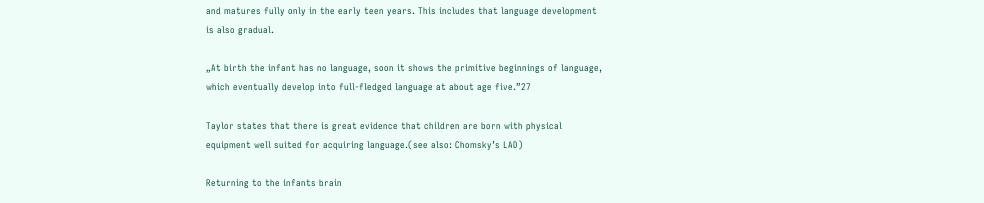and matures fully only in the early teen years. This includes that language development is also gradual.

„At birth the infant has no language, soon it shows the primitive beginnings of language, which eventually develop into full-fledged language at about age five.”27

Taylor states that there is great evidence that children are born with physical equipment well suited for acquiring language.(see also: Chomsky’s LAD)

Returning to the infants brain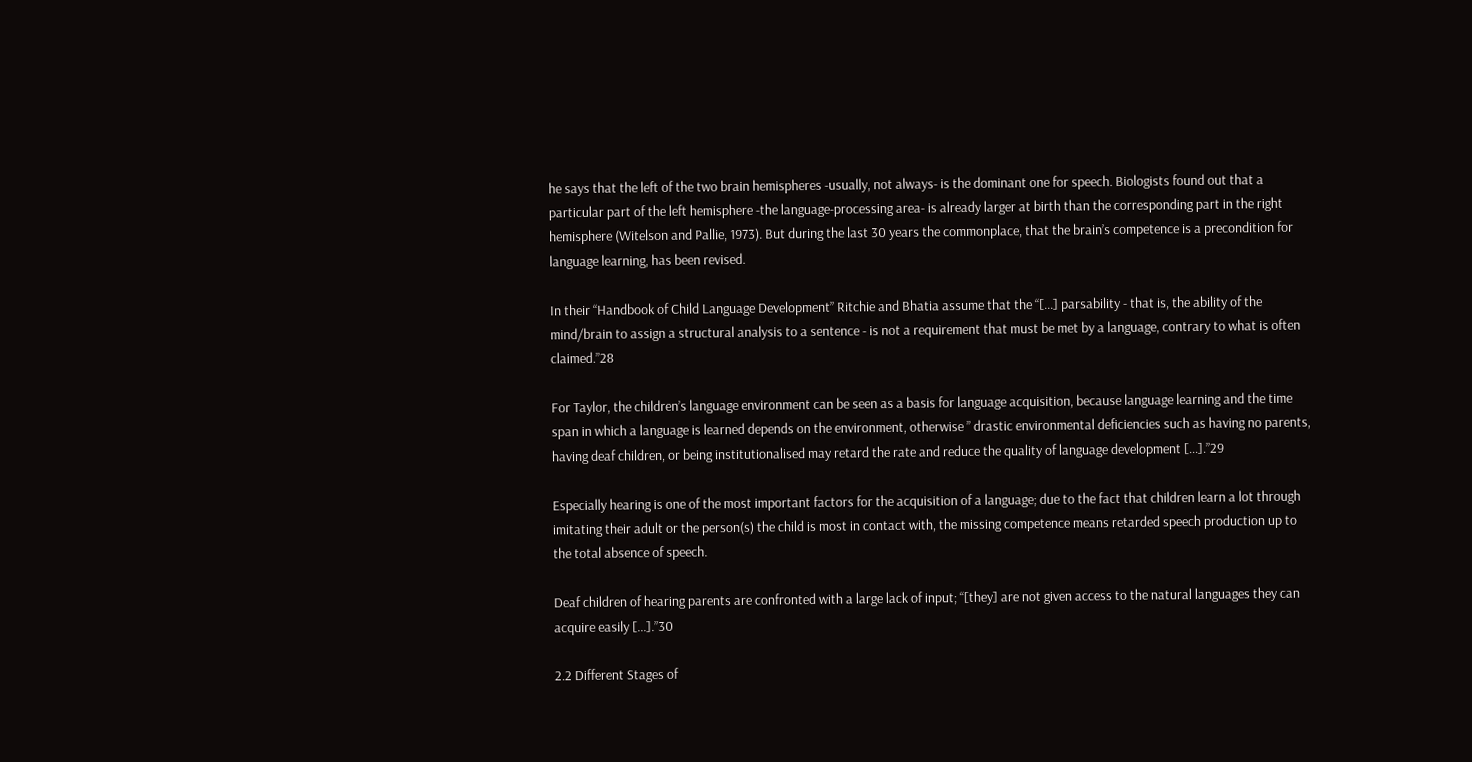he says that the left of the two brain hemispheres -usually, not always- is the dominant one for speech. Biologists found out that a particular part of the left hemisphere -the language-processing area- is already larger at birth than the corresponding part in the right hemisphere (Witelson and Pallie, 1973). But during the last 30 years the commonplace, that the brain’s competence is a precondition for language learning, has been revised.

In their “Handbook of Child Language Development” Ritchie and Bhatia assume that the “[...] parsability - that is, the ability of the mind/brain to assign a structural analysis to a sentence - is not a requirement that must be met by a language, contrary to what is often claimed.”28

For Taylor, the children’s language environment can be seen as a basis for language acquisition, because language learning and the time span in which a language is learned depends on the environment, otherwise ” drastic environmental deficiencies such as having no parents, having deaf children, or being institutionalised may retard the rate and reduce the quality of language development [...].”29

Especially hearing is one of the most important factors for the acquisition of a language; due to the fact that children learn a lot through imitating their adult or the person(s) the child is most in contact with, the missing competence means retarded speech production up to the total absence of speech.

Deaf children of hearing parents are confronted with a large lack of input; “[they] are not given access to the natural languages they can acquire easily [...].”30

2.2 Different Stages of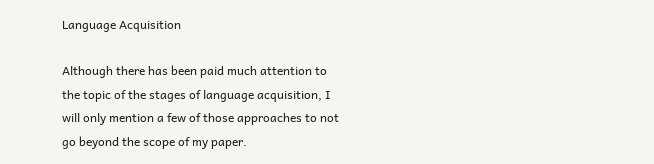Language Acquisition

Although there has been paid much attention to the topic of the stages of language acquisition, I will only mention a few of those approaches to not go beyond the scope of my paper.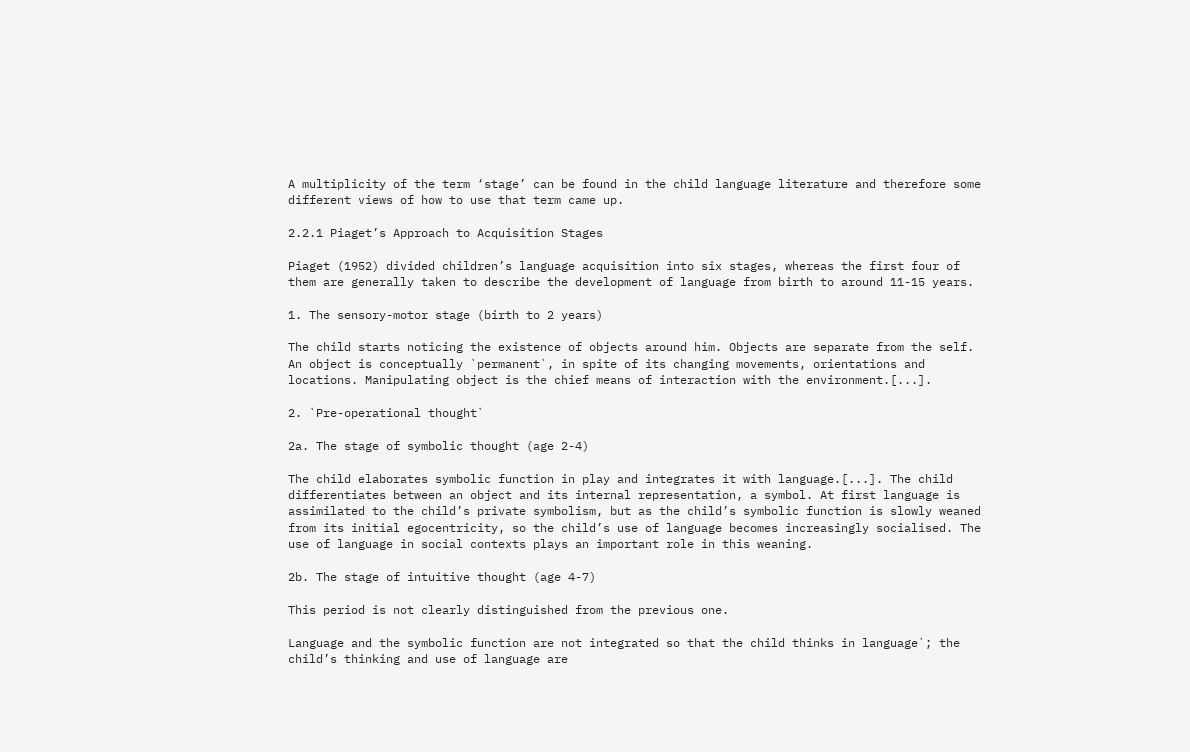A multiplicity of the term ‘stage’ can be found in the child language literature and therefore some different views of how to use that term came up.

2.2.1 Piaget’s Approach to Acquisition Stages

Piaget (1952) divided children’s language acquisition into six stages, whereas the first four of them are generally taken to describe the development of language from birth to around 11-15 years.

1. The sensory-motor stage (birth to 2 years)

The child starts noticing the existence of objects around him. Objects are separate from the self. An object is conceptually `permanent`, in spite of its changing movements, orientations and locations. Manipulating object is the chief means of interaction with the environment.[...].

2. `Pre-operational thought`

2a. The stage of symbolic thought (age 2-4)

The child elaborates symbolic function in play and integrates it with language.[...]. The child differentiates between an object and its internal representation, a symbol. At first language is assimilated to the child’s private symbolism, but as the child’s symbolic function is slowly weaned from its initial egocentricity, so the child’s use of language becomes increasingly socialised. The use of language in social contexts plays an important role in this weaning.

2b. The stage of intuitive thought (age 4-7)

This period is not clearly distinguished from the previous one.

Language and the symbolic function are not integrated so that the child thinks in language`; the child’s thinking and use of language are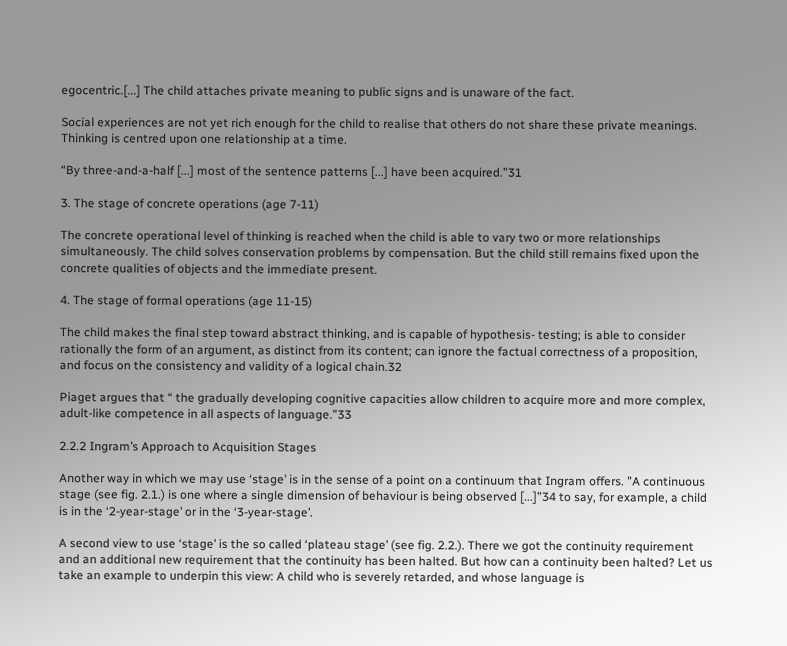egocentric.[...] The child attaches private meaning to public signs and is unaware of the fact.

Social experiences are not yet rich enough for the child to realise that others do not share these private meanings. Thinking is centred upon one relationship at a time.

“By three-and-a-half [...] most of the sentence patterns [...] have been acquired.”31

3. The stage of concrete operations (age 7-11)

The concrete operational level of thinking is reached when the child is able to vary two or more relationships simultaneously. The child solves conservation problems by compensation. But the child still remains fixed upon the concrete qualities of objects and the immediate present.

4. The stage of formal operations (age 11-15)

The child makes the final step toward abstract thinking, and is capable of hypothesis- testing; is able to consider rationally the form of an argument, as distinct from its content; can ignore the factual correctness of a proposition, and focus on the consistency and validity of a logical chain.32

Piaget argues that “ the gradually developing cognitive capacities allow children to acquire more and more complex, adult-like competence in all aspects of language.”33

2.2.2 Ingram’s Approach to Acquisition Stages

Another way in which we may use ‘stage’ is in the sense of a point on a continuum that Ingram offers. ”A continuous stage (see fig. 2.1.) is one where a single dimension of behaviour is being observed [...]”34 to say, for example, a child is in the ‘2-year-stage’ or in the ‘3-year-stage’.

A second view to use ‘stage’ is the so called ‘plateau stage’ (see fig. 2.2.). There we got the continuity requirement and an additional new requirement that the continuity has been halted. But how can a continuity been halted? Let us take an example to underpin this view: A child who is severely retarded, and whose language is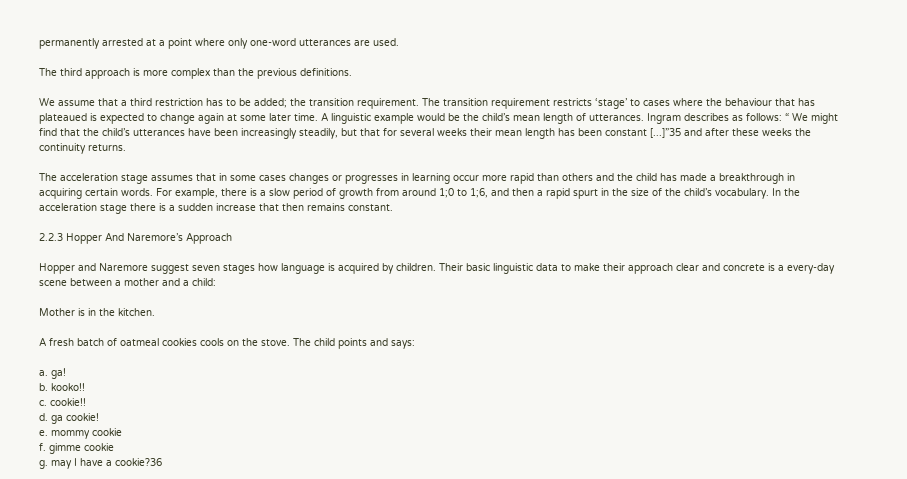permanently arrested at a point where only one-word utterances are used.

The third approach is more complex than the previous definitions.

We assume that a third restriction has to be added; the transition requirement. The transition requirement restricts ‘stage’ to cases where the behaviour that has plateaued is expected to change again at some later time. A linguistic example would be the child’s mean length of utterances. Ingram describes as follows: “ We might find that the child’s utterances have been increasingly steadily, but that for several weeks their mean length has been constant [...]”35 and after these weeks the continuity returns.

The acceleration stage assumes that in some cases changes or progresses in learning occur more rapid than others and the child has made a breakthrough in acquiring certain words. For example, there is a slow period of growth from around 1;0 to 1;6, and then a rapid spurt in the size of the child’s vocabulary. In the acceleration stage there is a sudden increase that then remains constant.

2.2.3 Hopper And Naremore’s Approach

Hopper and Naremore suggest seven stages how language is acquired by children. Their basic linguistic data to make their approach clear and concrete is a every-day scene between a mother and a child:

Mother is in the kitchen.

A fresh batch of oatmeal cookies cools on the stove. The child points and says:

a. ga!
b. kooko!!
c. cookie!!
d. ga cookie!
e. mommy cookie
f. gimme cookie
g. may I have a cookie?36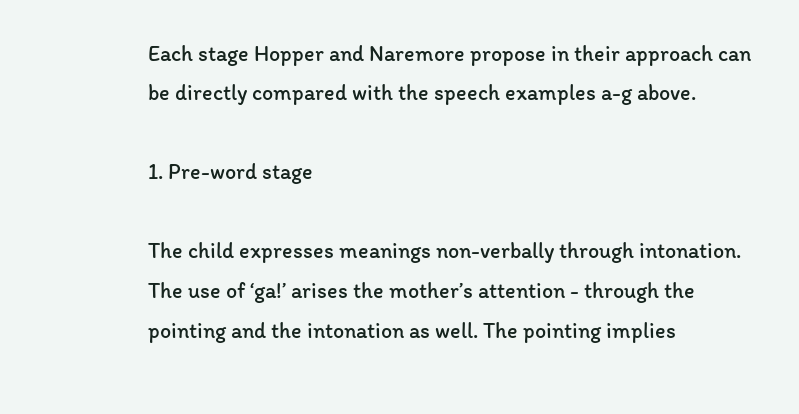Each stage Hopper and Naremore propose in their approach can be directly compared with the speech examples a-g above.

1. Pre-word stage

The child expresses meanings non-verbally through intonation. The use of ‘ga!’ arises the mother’s attention - through the pointing and the intonation as well. The pointing implies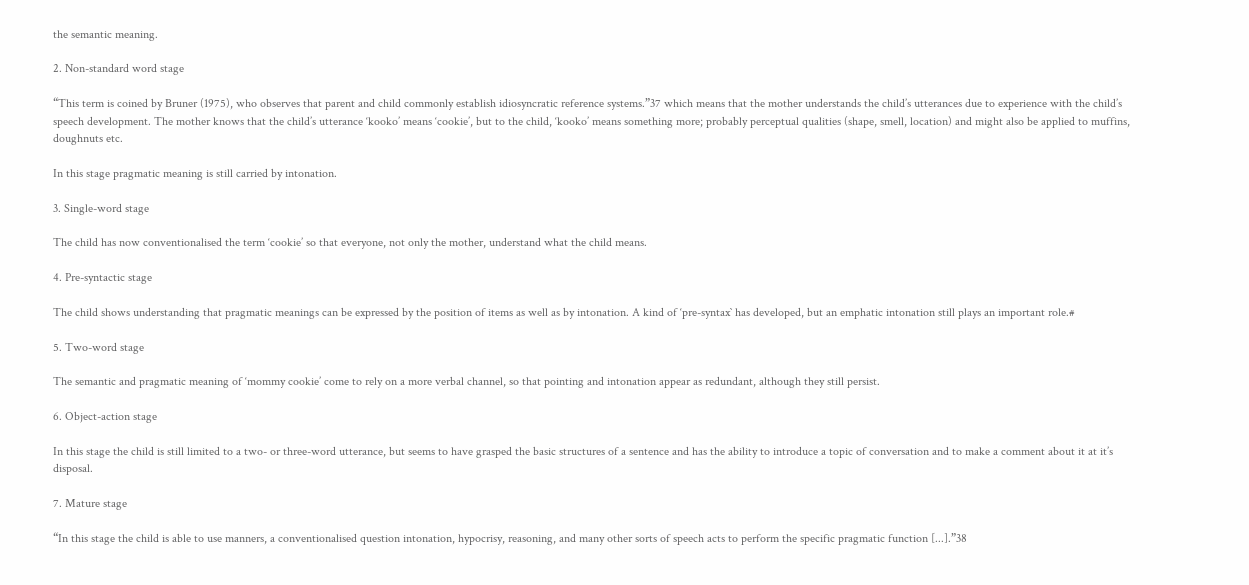the semantic meaning.

2. Non-standard word stage

“This term is coined by Bruner (1975), who observes that parent and child commonly establish idiosyncratic reference systems.”37 which means that the mother understands the child’s utterances due to experience with the child’s speech development. The mother knows that the child’s utterance ‘kooko’ means ‘cookie’, but to the child, ‘kooko’ means something more; probably perceptual qualities (shape, smell, location) and might also be applied to muffins, doughnuts etc.

In this stage pragmatic meaning is still carried by intonation.

3. Single-word stage

The child has now conventionalised the term ‘cookie’ so that everyone, not only the mother, understand what the child means.

4. Pre-syntactic stage

The child shows understanding that pragmatic meanings can be expressed by the position of items as well as by intonation. A kind of ‘pre-syntax` has developed, but an emphatic intonation still plays an important role.#

5. Two-word stage

The semantic and pragmatic meaning of ‘mommy cookie’ come to rely on a more verbal channel, so that pointing and intonation appear as redundant, although they still persist.

6. Object-action stage

In this stage the child is still limited to a two- or three-word utterance, but seems to have grasped the basic structures of a sentence and has the ability to introduce a topic of conversation and to make a comment about it at it’s disposal.

7. Mature stage

“In this stage the child is able to use manners, a conventionalised question intonation, hypocrisy, reasoning, and many other sorts of speech acts to perform the specific pragmatic function [...].”38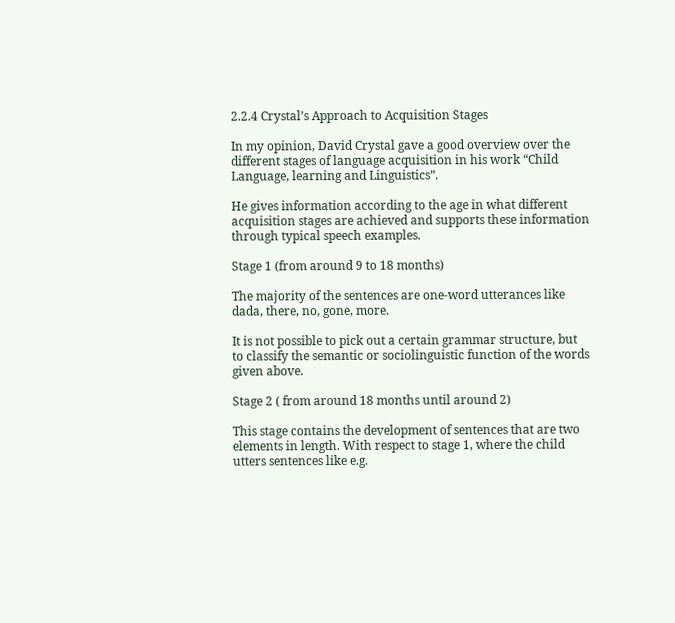2.2.4 Crystal’s Approach to Acquisition Stages

In my opinion, David Crystal gave a good overview over the different stages of language acquisition in his work “Child Language, learning and Linguistics”.

He gives information according to the age in what different acquisition stages are achieved and supports these information through typical speech examples.

Stage 1 (from around 9 to 18 months)

The majority of the sentences are one-word utterances like dada, there, no, gone, more.

It is not possible to pick out a certain grammar structure, but to classify the semantic or sociolinguistic function of the words given above.

Stage 2 ( from around 18 months until around 2)

This stage contains the development of sentences that are two elements in length. With respect to stage 1, where the child utters sentences like e.g.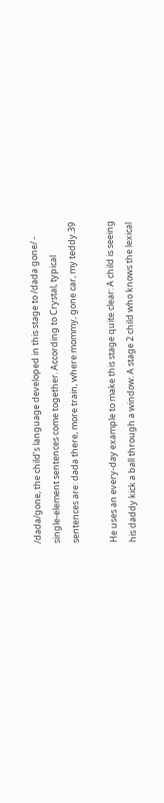/dada/gone, the child’s language developed in this stage to /dada gone/ - single-element sentences come together. According to Crystal, typical sentences are: dada there, more train, where mommy, gone car, my teddy.39

He uses an every-day example to make this stage quite clear: A child is seeing his daddy kick a ball through a window. A stage 2 child who knows the lexical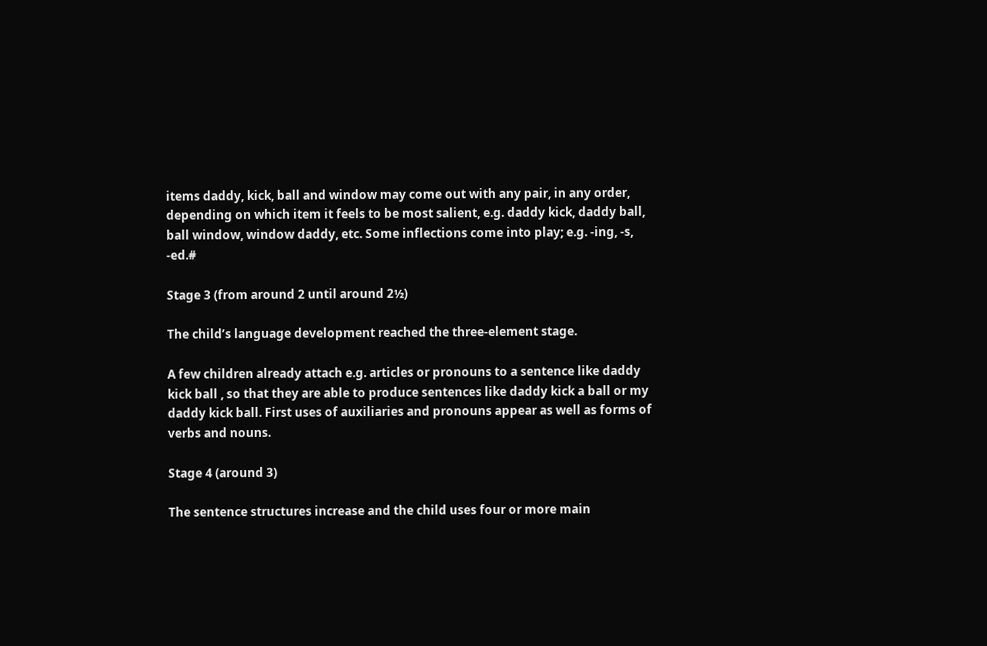items daddy, kick, ball and window may come out with any pair, in any order, depending on which item it feels to be most salient, e.g. daddy kick, daddy ball, ball window, window daddy, etc. Some inflections come into play; e.g. -ing, -s, -ed.#

Stage 3 (from around 2 until around 2½)

The child’s language development reached the three-element stage.

A few children already attach e.g. articles or pronouns to a sentence like daddy kick ball , so that they are able to produce sentences like daddy kick a ball or my daddy kick ball. First uses of auxiliaries and pronouns appear as well as forms of verbs and nouns.

Stage 4 (around 3)

The sentence structures increase and the child uses four or more main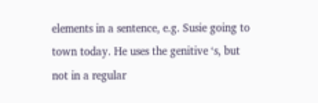elements in a sentence, e.g. Susie going to town today. He uses the genitive ‘s, but not in a regular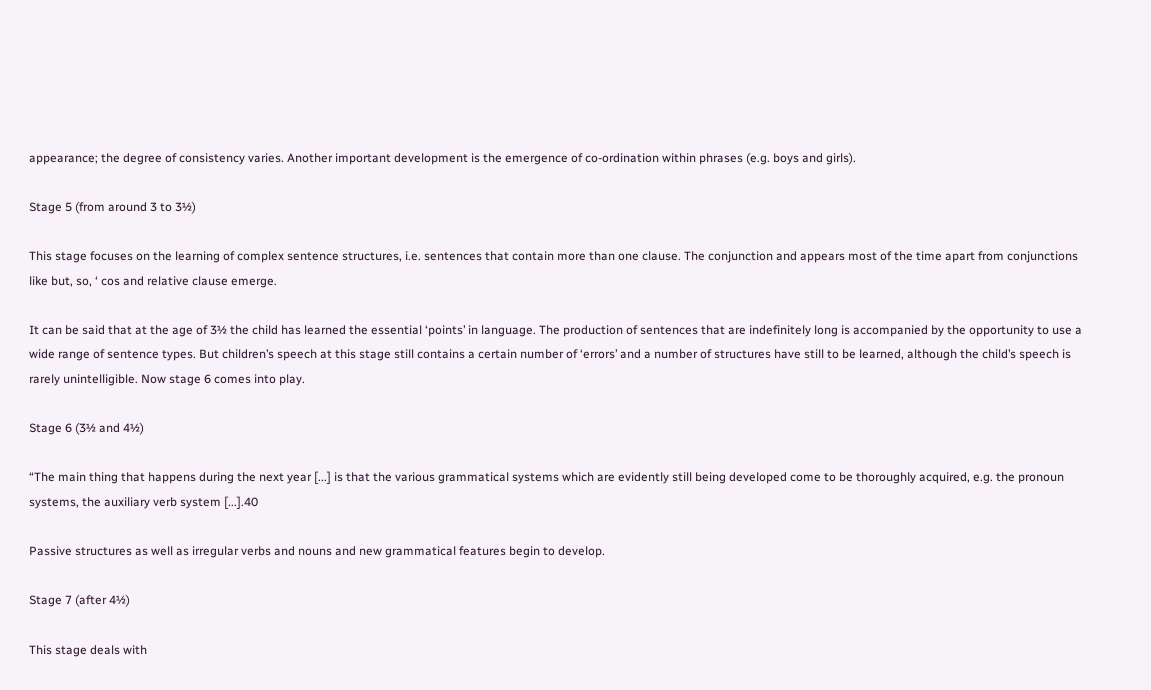appearance; the degree of consistency varies. Another important development is the emergence of co-ordination within phrases (e.g. boys and girls).

Stage 5 (from around 3 to 3½)

This stage focuses on the learning of complex sentence structures, i.e. sentences that contain more than one clause. The conjunction and appears most of the time apart from conjunctions like but, so, ‘ cos and relative clause emerge.

It can be said that at the age of 3½ the child has learned the essential ‘points’ in language. The production of sentences that are indefinitely long is accompanied by the opportunity to use a wide range of sentence types. But children’s speech at this stage still contains a certain number of ‘errors’ and a number of structures have still to be learned, although the child’s speech is rarely unintelligible. Now stage 6 comes into play.

Stage 6 (3½ and 4½)

“The main thing that happens during the next year [...] is that the various grammatical systems which are evidently still being developed come to be thoroughly acquired, e.g. the pronoun systems, the auxiliary verb system [...].40

Passive structures as well as irregular verbs and nouns and new grammatical features begin to develop.

Stage 7 (after 4½)

This stage deals with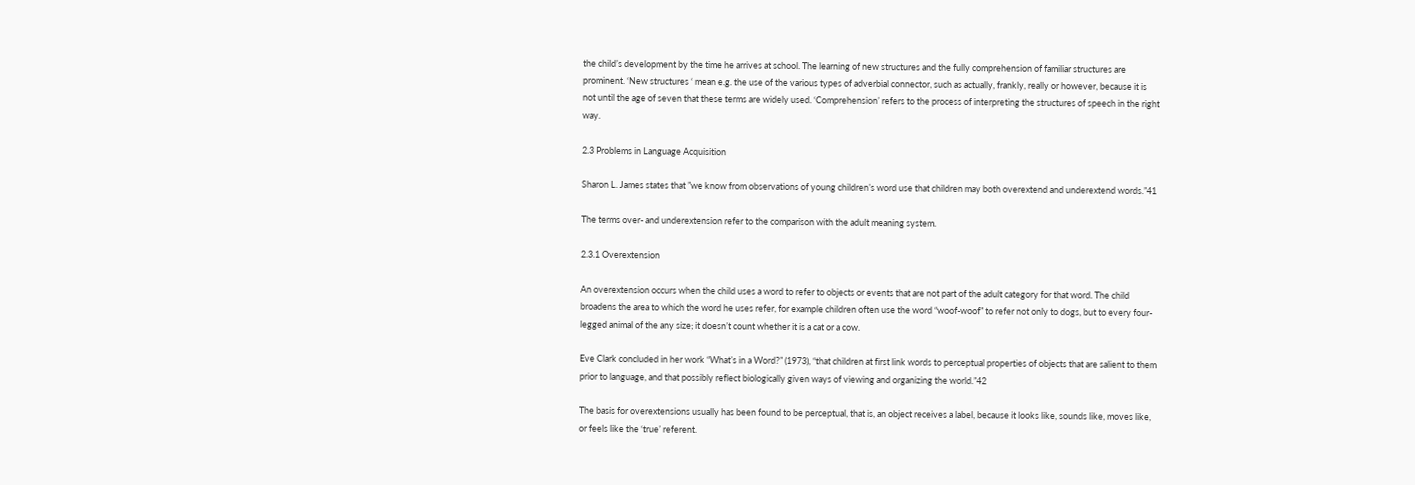the child’s development by the time he arrives at school. The learning of new structures and the fully comprehension of familiar structures are prominent. ‘New structures ‘ mean e.g. the use of the various types of adverbial connector, such as actually, frankly, really or however, because it is not until the age of seven that these terms are widely used. ‘Comprehension’ refers to the process of interpreting the structures of speech in the right way.

2.3 Problems in Language Acquisition

Sharon L. James states that ”we know from observations of young children’s word use that children may both overextend and underextend words.”41

The terms over- and underextension refer to the comparison with the adult meaning system.

2.3.1 Overextension

An overextension occurs when the child uses a word to refer to objects or events that are not part of the adult category for that word. The child broadens the area to which the word he uses refer, for example children often use the word “woof-woof” to refer not only to dogs, but to every four-legged animal of the any size; it doesn’t count whether it is a cat or a cow.

Eve Clark concluded in her work “What’s in a Word?” (1973), “that children at first link words to perceptual properties of objects that are salient to them prior to language, and that possibly reflect biologically given ways of viewing and organizing the world.”42

The basis for overextensions usually has been found to be perceptual, that is, an object receives a label, because it looks like, sounds like, moves like, or feels like the ‘true’ referent.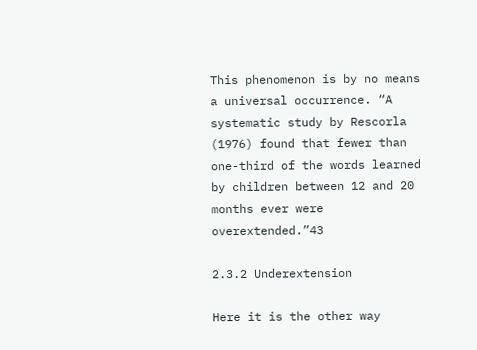This phenomenon is by no means a universal occurrence. “A systematic study by Rescorla (1976) found that fewer than one-third of the words learned by children between 12 and 20 months ever were overextended.”43

2.3.2 Underextension

Here it is the other way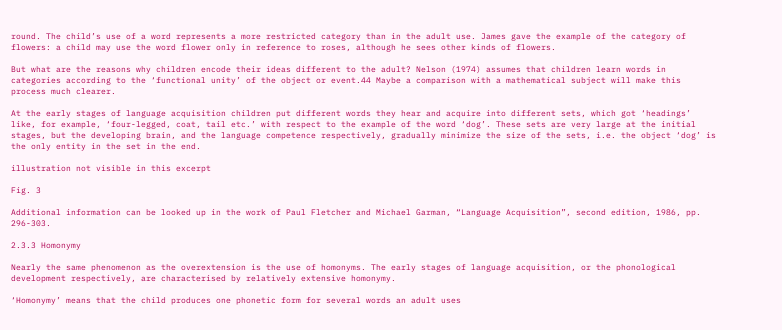round. The child’s use of a word represents a more restricted category than in the adult use. James gave the example of the category of flowers: a child may use the word flower only in reference to roses, although he sees other kinds of flowers.

But what are the reasons why children encode their ideas different to the adult? Nelson (1974) assumes that children learn words in categories according to the ‘functional unity’ of the object or event.44 Maybe a comparison with a mathematical subject will make this process much clearer.

At the early stages of language acquisition children put different words they hear and acquire into different sets, which got ‘headings’ like, for example, ‘four-legged, coat, tail etc.’ with respect to the example of the word ‘dog’. These sets are very large at the initial stages, but the developing brain, and the language competence respectively, gradually minimize the size of the sets, i.e. the object ‘dog’ is the only entity in the set in the end.

illustration not visible in this excerpt

Fig. 3

Additional information can be looked up in the work of Paul Fletcher and Michael Garman, “Language Acquisition”, second edition, 1986, pp. 296-303.

2.3.3 Homonymy

Nearly the same phenomenon as the overextension is the use of homonyms. The early stages of language acquisition, or the phonological development respectively, are characterised by relatively extensive homonymy.

‘Homonymy’ means that the child produces one phonetic form for several words an adult uses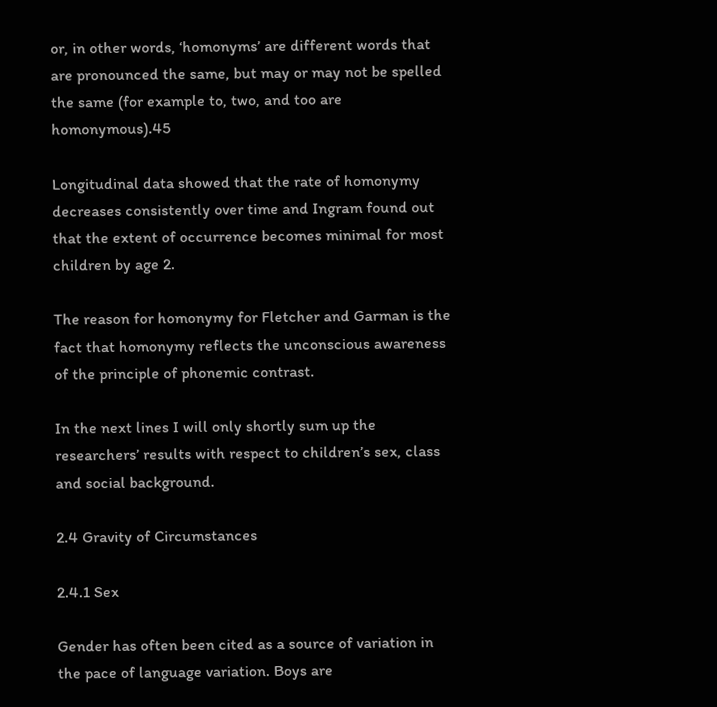or, in other words, ‘homonyms’ are different words that are pronounced the same, but may or may not be spelled the same (for example to, two, and too are homonymous).45

Longitudinal data showed that the rate of homonymy decreases consistently over time and Ingram found out that the extent of occurrence becomes minimal for most children by age 2.

The reason for homonymy for Fletcher and Garman is the fact that homonymy reflects the unconscious awareness of the principle of phonemic contrast.

In the next lines I will only shortly sum up the researchers’ results with respect to children’s sex, class and social background.

2.4 Gravity of Circumstances

2.4.1 Sex

Gender has often been cited as a source of variation in the pace of language variation. Boys are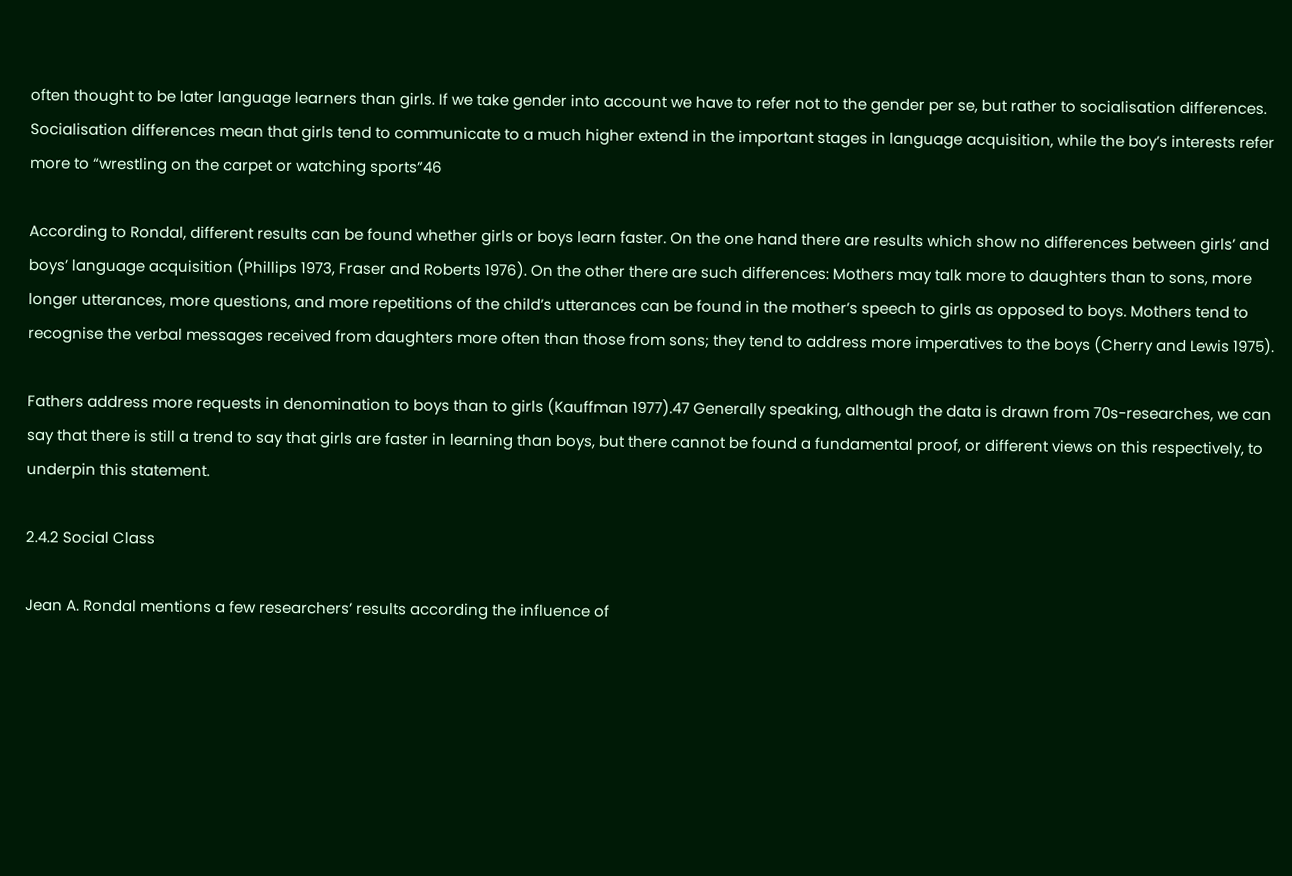often thought to be later language learners than girls. If we take gender into account we have to refer not to the gender per se, but rather to socialisation differences. Socialisation differences mean that girls tend to communicate to a much higher extend in the important stages in language acquisition, while the boy’s interests refer more to “wrestling on the carpet or watching sports”46

According to Rondal, different results can be found whether girls or boys learn faster. On the one hand there are results which show no differences between girls’ and boys’ language acquisition (Phillips 1973, Fraser and Roberts 1976). On the other there are such differences: Mothers may talk more to daughters than to sons, more longer utterances, more questions, and more repetitions of the child’s utterances can be found in the mother’s speech to girls as opposed to boys. Mothers tend to recognise the verbal messages received from daughters more often than those from sons; they tend to address more imperatives to the boys (Cherry and Lewis 1975).

Fathers address more requests in denomination to boys than to girls (Kauffman 1977).47 Generally speaking, although the data is drawn from 70s-researches, we can say that there is still a trend to say that girls are faster in learning than boys, but there cannot be found a fundamental proof, or different views on this respectively, to underpin this statement.

2.4.2 Social Class

Jean A. Rondal mentions a few researchers’ results according the influence of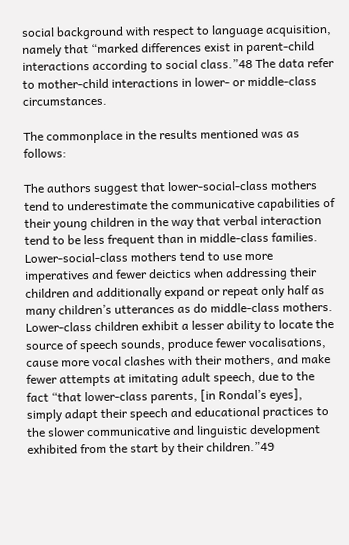social background with respect to language acquisition, namely that “marked differences exist in parent-child interactions according to social class.”48 The data refer to mother-child interactions in lower- or middle-class circumstances.

The commonplace in the results mentioned was as follows:

The authors suggest that lower-social-class mothers tend to underestimate the communicative capabilities of their young children in the way that verbal interaction tend to be less frequent than in middle-class families. Lower-social-class mothers tend to use more imperatives and fewer deictics when addressing their children and additionally expand or repeat only half as many children’s utterances as do middle-class mothers. Lower-class children exhibit a lesser ability to locate the source of speech sounds, produce fewer vocalisations, cause more vocal clashes with their mothers, and make fewer attempts at imitating adult speech, due to the fact “that lower-class parents, [in Rondal’s eyes], simply adapt their speech and educational practices to the slower communicative and linguistic development exhibited from the start by their children.”49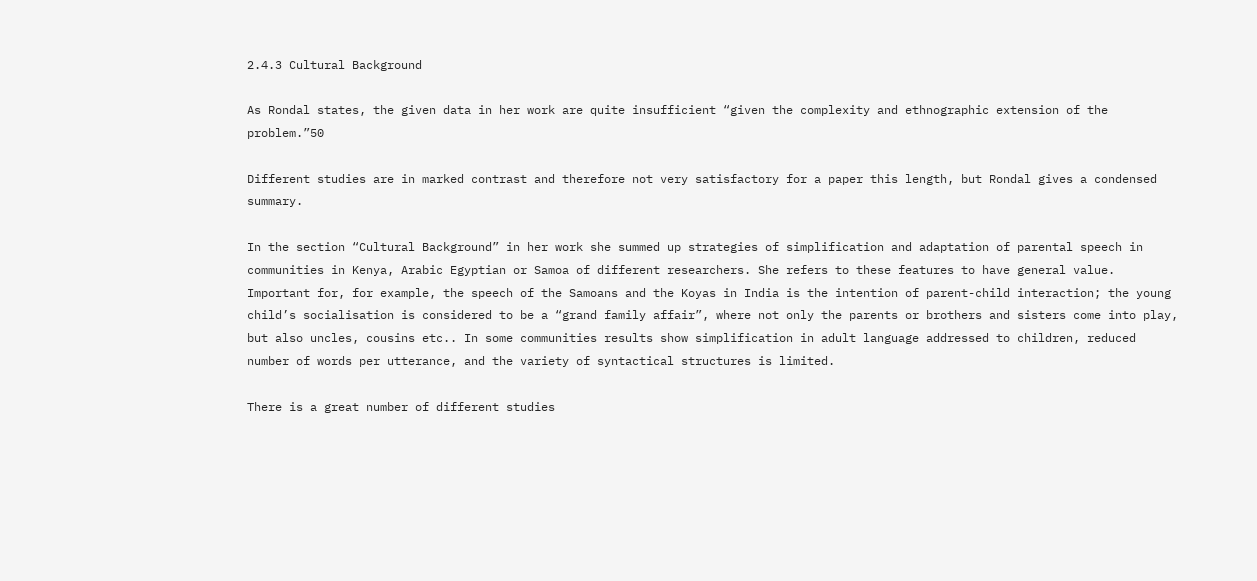2.4.3 Cultural Background

As Rondal states, the given data in her work are quite insufficient “given the complexity and ethnographic extension of the problem.”50

Different studies are in marked contrast and therefore not very satisfactory for a paper this length, but Rondal gives a condensed summary.

In the section “Cultural Background” in her work she summed up strategies of simplification and adaptation of parental speech in communities in Kenya, Arabic Egyptian or Samoa of different researchers. She refers to these features to have general value. Important for, for example, the speech of the Samoans and the Koyas in India is the intention of parent-child interaction; the young child’s socialisation is considered to be a “grand family affair”, where not only the parents or brothers and sisters come into play, but also uncles, cousins etc.. In some communities results show simplification in adult language addressed to children, reduced number of words per utterance, and the variety of syntactical structures is limited.

There is a great number of different studies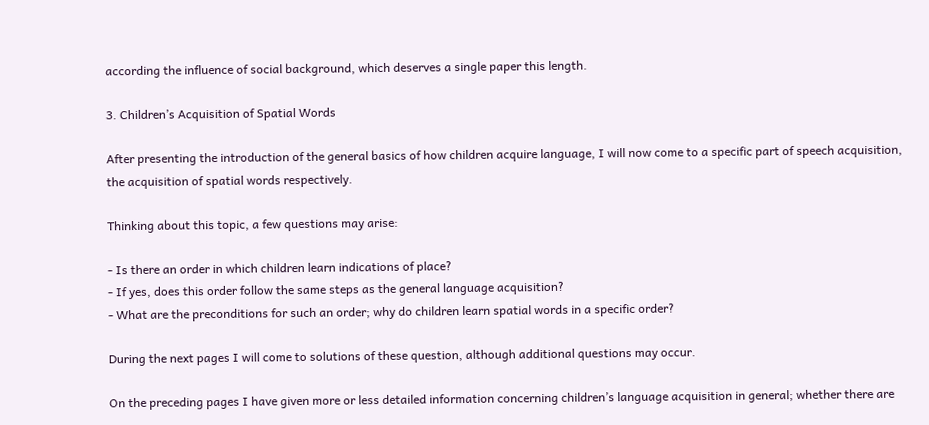according the influence of social background, which deserves a single paper this length.

3. Children’s Acquisition of Spatial Words

After presenting the introduction of the general basics of how children acquire language, I will now come to a specific part of speech acquisition, the acquisition of spatial words respectively.

Thinking about this topic, a few questions may arise:

- Is there an order in which children learn indications of place?
- If yes, does this order follow the same steps as the general language acquisition?
- What are the preconditions for such an order; why do children learn spatial words in a specific order?

During the next pages I will come to solutions of these question, although additional questions may occur.

On the preceding pages I have given more or less detailed information concerning children’s language acquisition in general; whether there are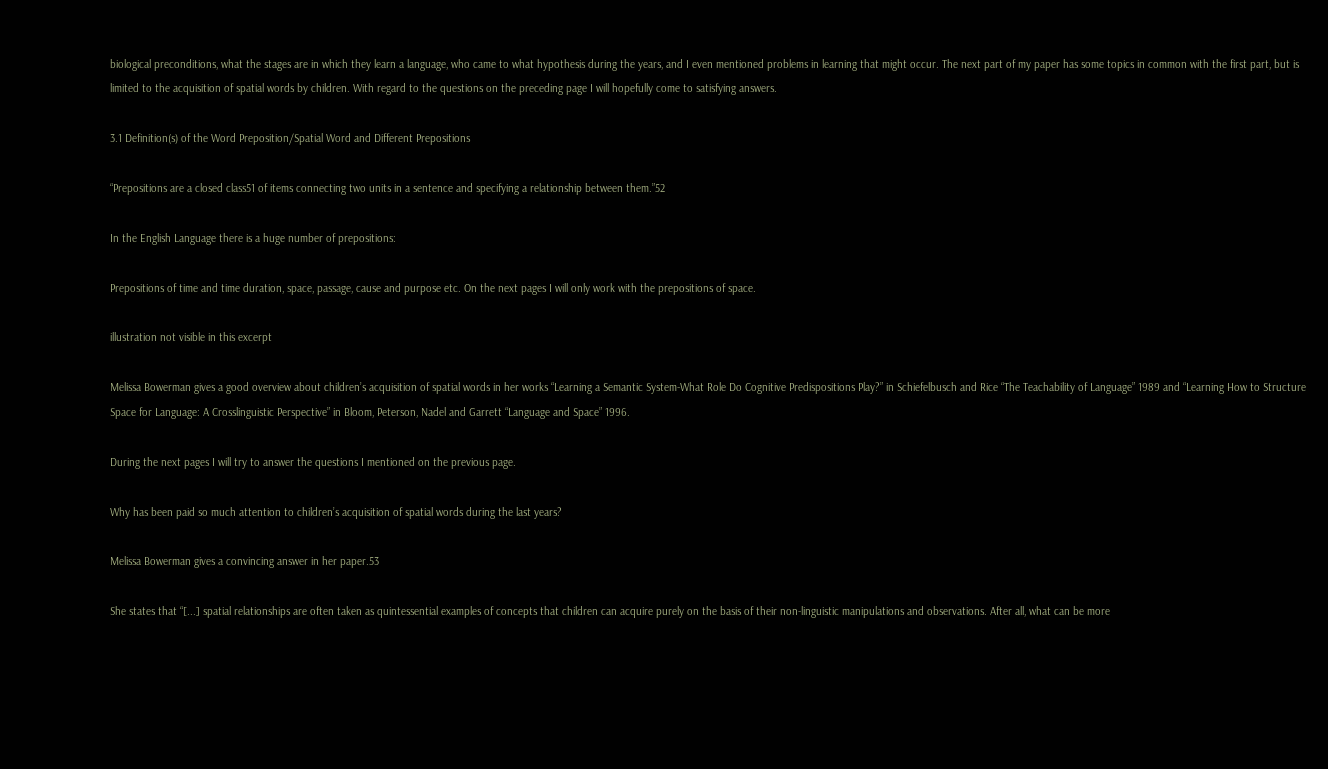biological preconditions, what the stages are in which they learn a language, who came to what hypothesis during the years, and I even mentioned problems in learning that might occur. The next part of my paper has some topics in common with the first part, but is limited to the acquisition of spatial words by children. With regard to the questions on the preceding page I will hopefully come to satisfying answers.

3.1 Definition(s) of the Word Preposition/Spatial Word and Different Prepositions

“Prepositions are a closed class51 of items connecting two units in a sentence and specifying a relationship between them.”52

In the English Language there is a huge number of prepositions:

Prepositions of time and time duration, space, passage, cause and purpose etc. On the next pages I will only work with the prepositions of space.

illustration not visible in this excerpt

Melissa Bowerman gives a good overview about children’s acquisition of spatial words in her works “Learning a Semantic System-What Role Do Cognitive Predispositions Play?” in Schiefelbusch and Rice “The Teachability of Language” 1989 and “Learning How to Structure Space for Language: A Crosslinguistic Perspective” in Bloom, Peterson, Nadel and Garrett “Language and Space” 1996.

During the next pages I will try to answer the questions I mentioned on the previous page.

Why has been paid so much attention to children’s acquisition of spatial words during the last years?

Melissa Bowerman gives a convincing answer in her paper.53

She states that “[...] spatial relationships are often taken as quintessential examples of concepts that children can acquire purely on the basis of their non-linguistic manipulations and observations. After all, what can be more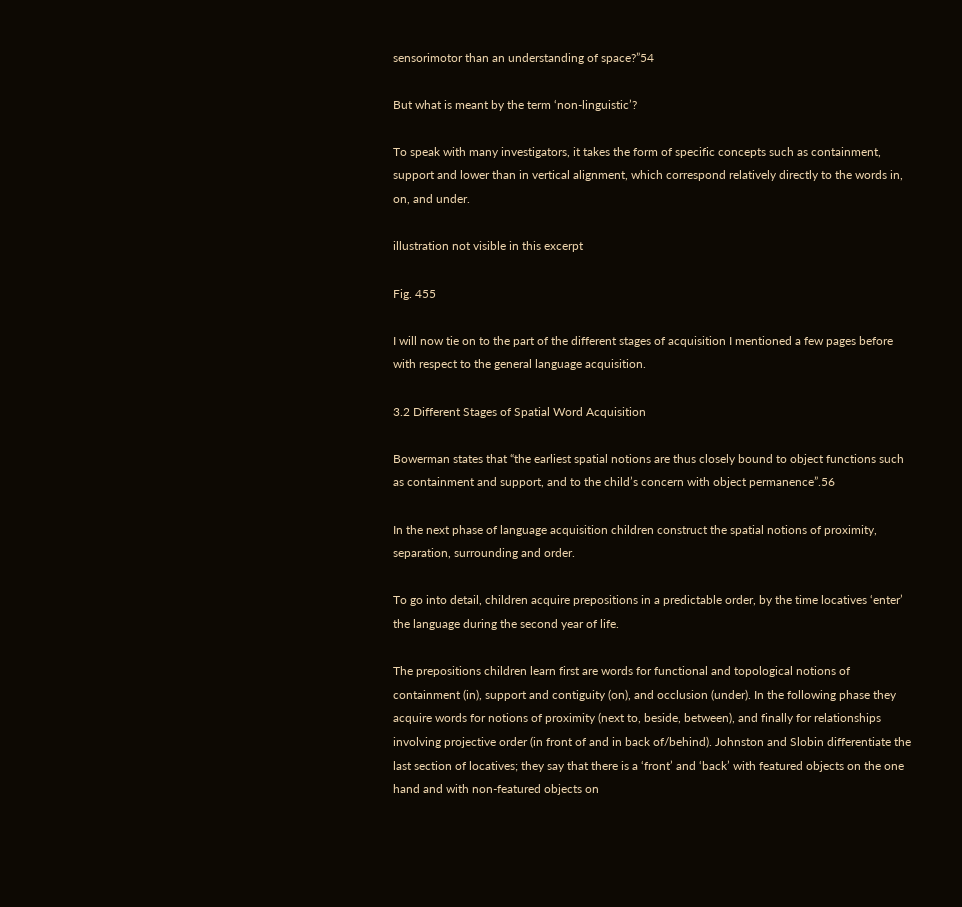sensorimotor than an understanding of space?”54

But what is meant by the term ‘non-linguistic’?

To speak with many investigators, it takes the form of specific concepts such as containment, support and lower than in vertical alignment, which correspond relatively directly to the words in, on, and under.

illustration not visible in this excerpt

Fig. 455

I will now tie on to the part of the different stages of acquisition I mentioned a few pages before with respect to the general language acquisition.

3.2 Different Stages of Spatial Word Acquisition

Bowerman states that “the earliest spatial notions are thus closely bound to object functions such as containment and support, and to the child’s concern with object permanence”.56

In the next phase of language acquisition children construct the spatial notions of proximity, separation, surrounding and order.

To go into detail, children acquire prepositions in a predictable order, by the time locatives ‘enter’ the language during the second year of life.

The prepositions children learn first are words for functional and topological notions of containment (in), support and contiguity (on), and occlusion (under). In the following phase they acquire words for notions of proximity (next to, beside, between), and finally for relationships involving projective order (in front of and in back of/behind). Johnston and Slobin differentiate the last section of locatives; they say that there is a ‘front’ and ‘back’ with featured objects on the one hand and with non-featured objects on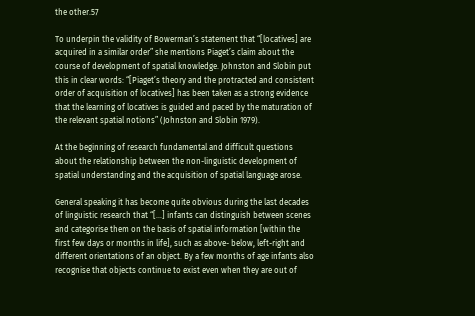the other.57

To underpin the validity of Bowerman’s statement that “[locatives] are acquired in a similar order” she mentions Piaget’s claim about the course of development of spatial knowledge. Johnston and Slobin put this in clear words: “[Piaget’s theory and the protracted and consistent order of acquisition of locatives] has been taken as a strong evidence that the learning of locatives is guided and paced by the maturation of the relevant spatial notions” (Johnston and Slobin 1979).

At the beginning of research fundamental and difficult questions about the relationship between the non-linguistic development of spatial understanding and the acquisition of spatial language arose.

General speaking it has become quite obvious during the last decades of linguistic research that “[...] infants can distinguish between scenes and categorise them on the basis of spatial information [within the first few days or months in life], such as above- below, left-right and different orientations of an object. By a few months of age infants also recognise that objects continue to exist even when they are out of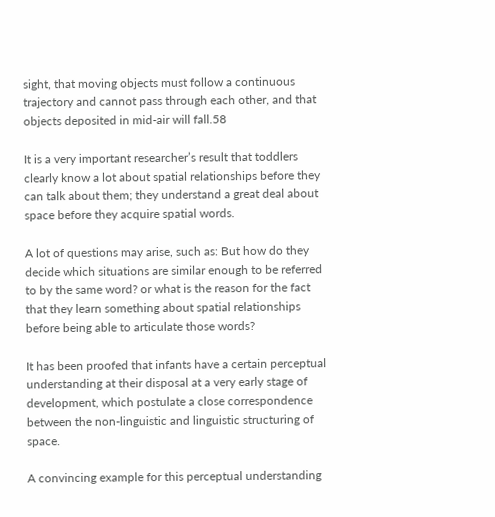sight, that moving objects must follow a continuous trajectory and cannot pass through each other, and that objects deposited in mid-air will fall.58

It is a very important researcher’s result that toddlers clearly know a lot about spatial relationships before they can talk about them; they understand a great deal about space before they acquire spatial words.

A lot of questions may arise, such as: But how do they decide which situations are similar enough to be referred to by the same word? or what is the reason for the fact that they learn something about spatial relationships before being able to articulate those words?

It has been proofed that infants have a certain perceptual understanding at their disposal at a very early stage of development, which postulate a close correspondence between the non-linguistic and linguistic structuring of space.

A convincing example for this perceptual understanding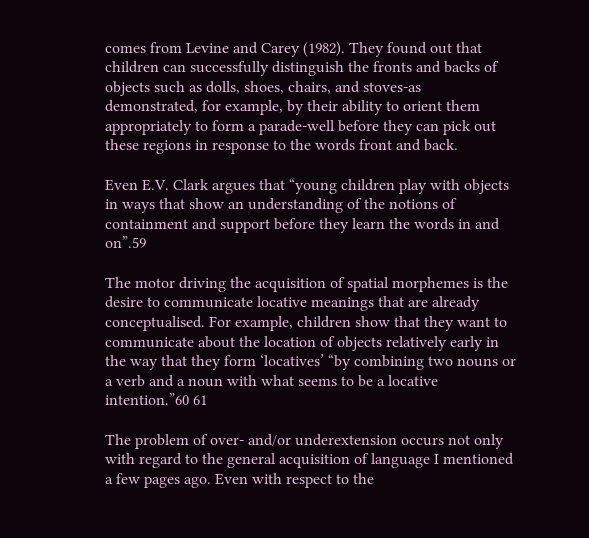comes from Levine and Carey (1982). They found out that children can successfully distinguish the fronts and backs of objects such as dolls, shoes, chairs, and stoves-as demonstrated, for example, by their ability to orient them appropriately to form a parade-well before they can pick out these regions in response to the words front and back.

Even E.V. Clark argues that “young children play with objects in ways that show an understanding of the notions of containment and support before they learn the words in and on”.59

The motor driving the acquisition of spatial morphemes is the desire to communicate locative meanings that are already conceptualised. For example, children show that they want to communicate about the location of objects relatively early in the way that they form ‘locatives’ “by combining two nouns or a verb and a noun with what seems to be a locative intention.”60 61

The problem of over- and/or underextension occurs not only with regard to the general acquisition of language I mentioned a few pages ago. Even with respect to the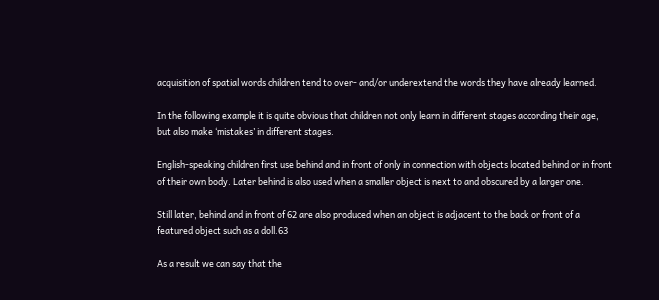acquisition of spatial words children tend to over- and/or underextend the words they have already learned.

In the following example it is quite obvious that children not only learn in different stages according their age, but also make ‘mistakes’ in different stages.

English-speaking children first use behind and in front of only in connection with objects located behind or in front of their own body. Later behind is also used when a smaller object is next to and obscured by a larger one.

Still later, behind and in front of 62 are also produced when an object is adjacent to the back or front of a featured object such as a doll.63

As a result we can say that the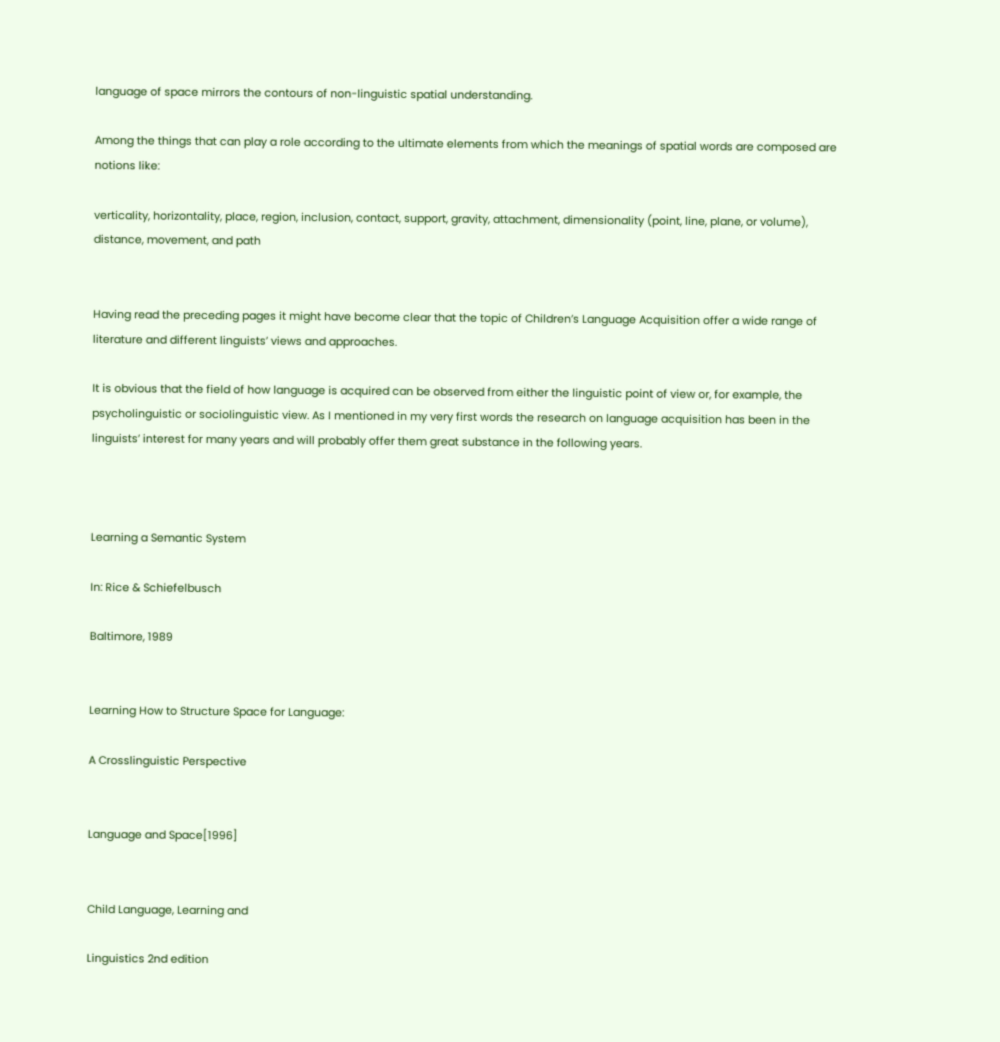language of space mirrors the contours of non-linguistic spatial understanding.

Among the things that can play a role according to the ultimate elements from which the meanings of spatial words are composed are notions like:

verticality, horizontality, place, region, inclusion, contact, support, gravity, attachment, dimensionality (point, line, plane, or volume), distance, movement, and path


Having read the preceding pages it might have become clear that the topic of Children’s Language Acquisition offer a wide range of literature and different linguists’ views and approaches.

It is obvious that the field of how language is acquired can be observed from either the linguistic point of view or, for example, the psycholinguistic or sociolinguistic view. As I mentioned in my very first words the research on language acquisition has been in the linguists’ interest for many years and will probably offer them great substance in the following years.



Learning a Semantic System

In: Rice & Schiefelbusch

Baltimore, 1989


Learning How to Structure Space for Language:

A Crosslinguistic Perspective


Language and Space[1996]


Child Language, Learning and

Linguistics 2nd edition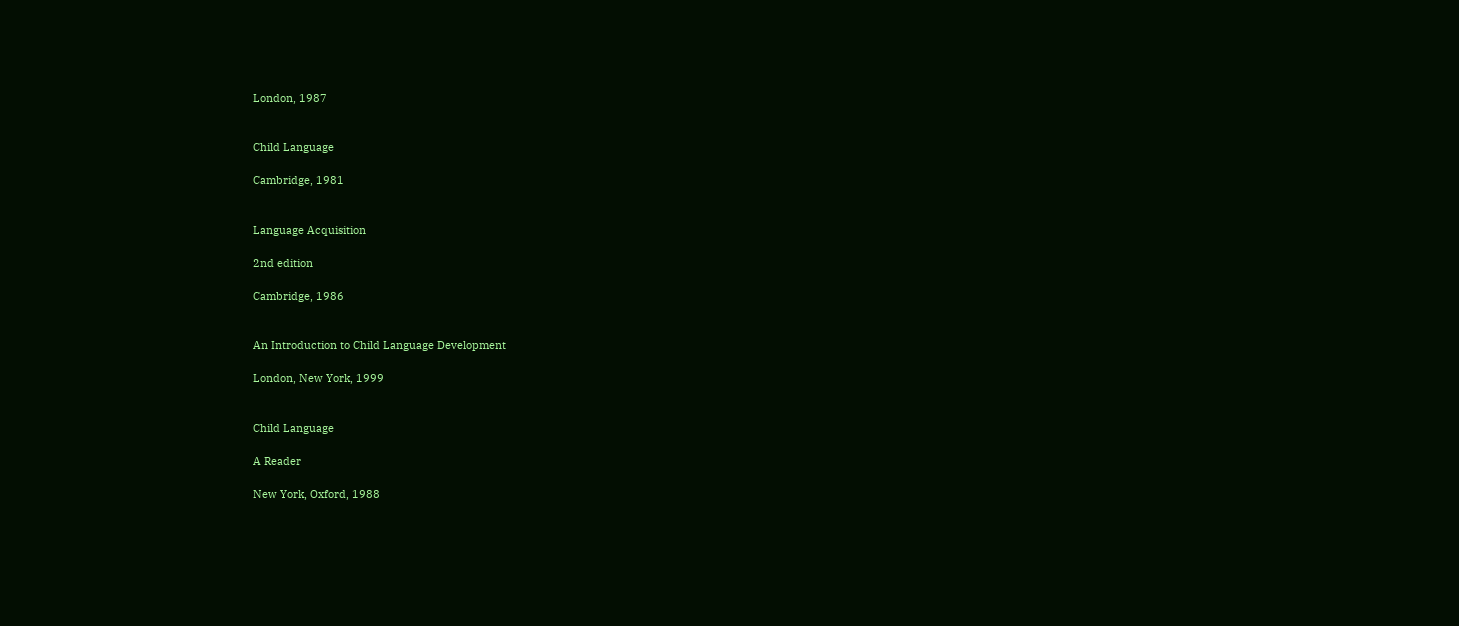London, 1987


Child Language

Cambridge, 1981


Language Acquisition

2nd edition

Cambridge, 1986


An Introduction to Child Language Development

London, New York, 1999


Child Language

A Reader

New York, Oxford, 1988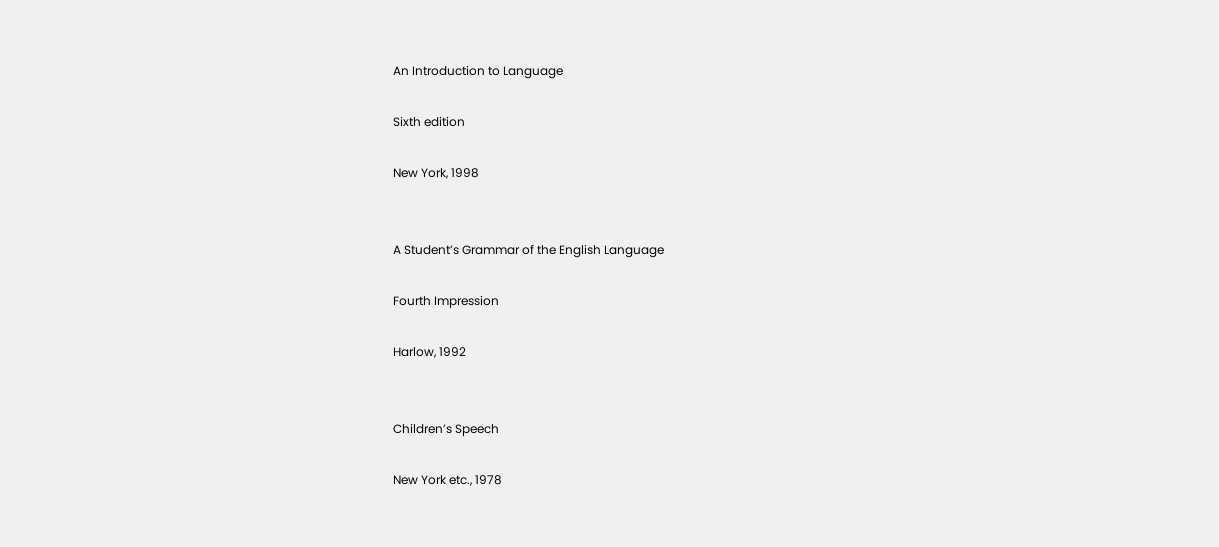An Introduction to Language

Sixth edition

New York, 1998


A Student’s Grammar of the English Language

Fourth Impression

Harlow, 1992


Children’s Speech

New York etc., 1978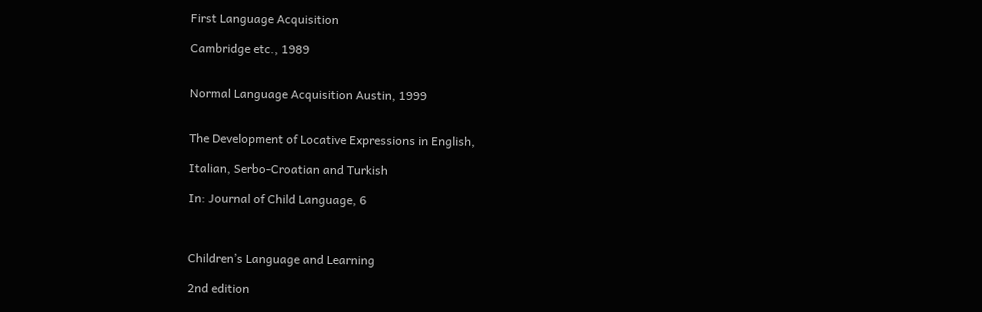First Language Acquisition

Cambridge etc., 1989


Normal Language Acquisition Austin, 1999


The Development of Locative Expressions in English,

Italian, Serbo-Croatian and Turkish

In: Journal of Child Language, 6



Children’s Language and Learning

2nd edition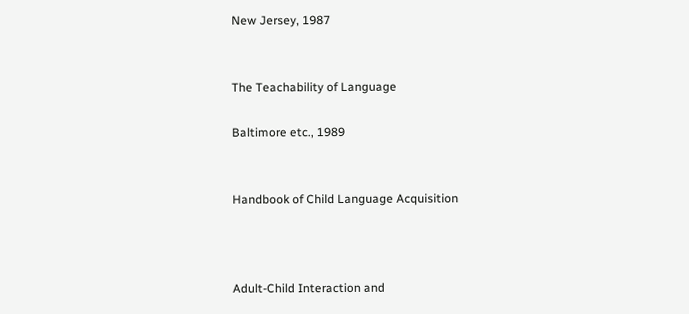New Jersey, 1987


The Teachability of Language

Baltimore etc., 1989


Handbook of Child Language Acquisition



Adult-Child Interaction and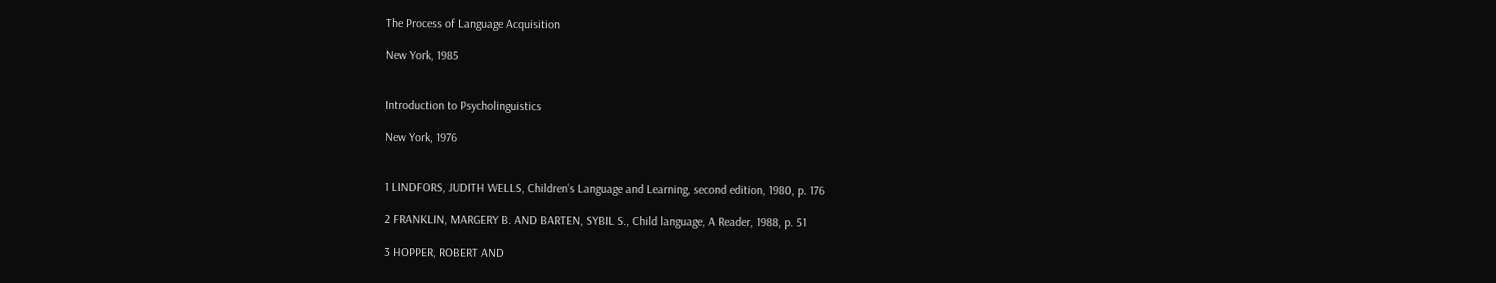The Process of Language Acquisition

New York, 1985


Introduction to Psycholinguistics

New York, 1976


1 LINDFORS, JUDITH WELLS, Children’s Language and Learning, second edition, 1980, p. 176

2 FRANKLIN, MARGERY B. AND BARTEN, SYBIL S., Child language, A Reader, 1988, p. 51

3 HOPPER, ROBERT AND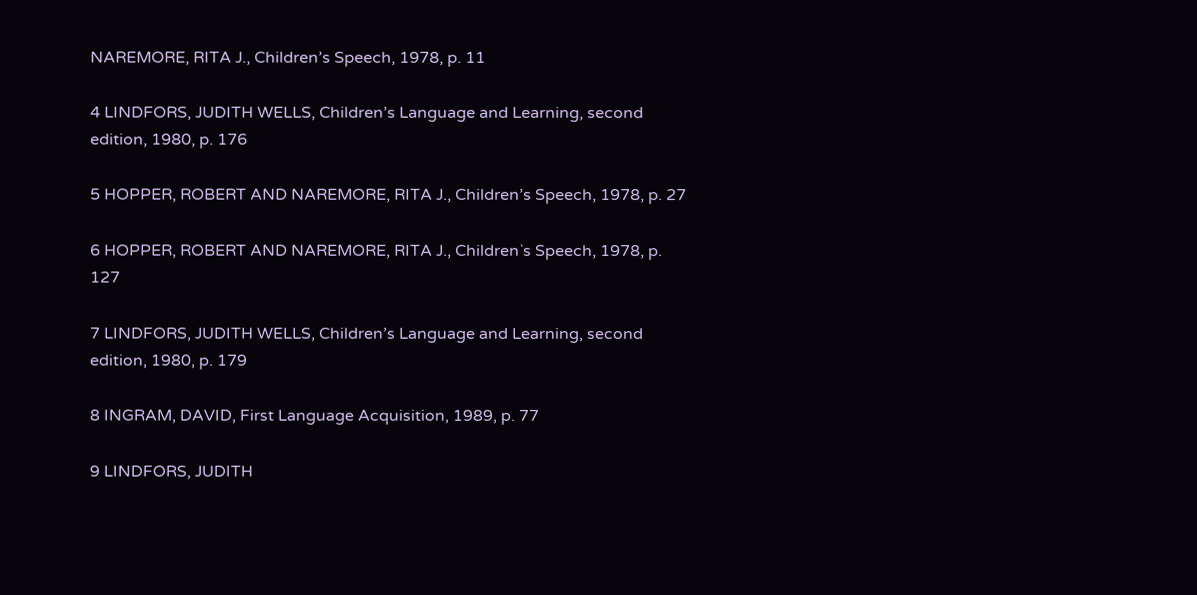NAREMORE, RITA J., Children’s Speech, 1978, p. 11

4 LINDFORS, JUDITH WELLS, Children’s Language and Learning, second edition, 1980, p. 176

5 HOPPER, ROBERT AND NAREMORE, RITA J., Children’s Speech, 1978, p. 27

6 HOPPER, ROBERT AND NAREMORE, RITA J., Children`s Speech, 1978, p. 127

7 LINDFORS, JUDITH WELLS, Children’s Language and Learning, second edition, 1980, p. 179

8 INGRAM, DAVID, First Language Acquisition, 1989, p. 77

9 LINDFORS, JUDITH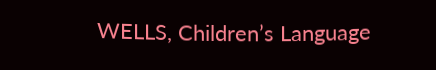WELLS, Children’s Language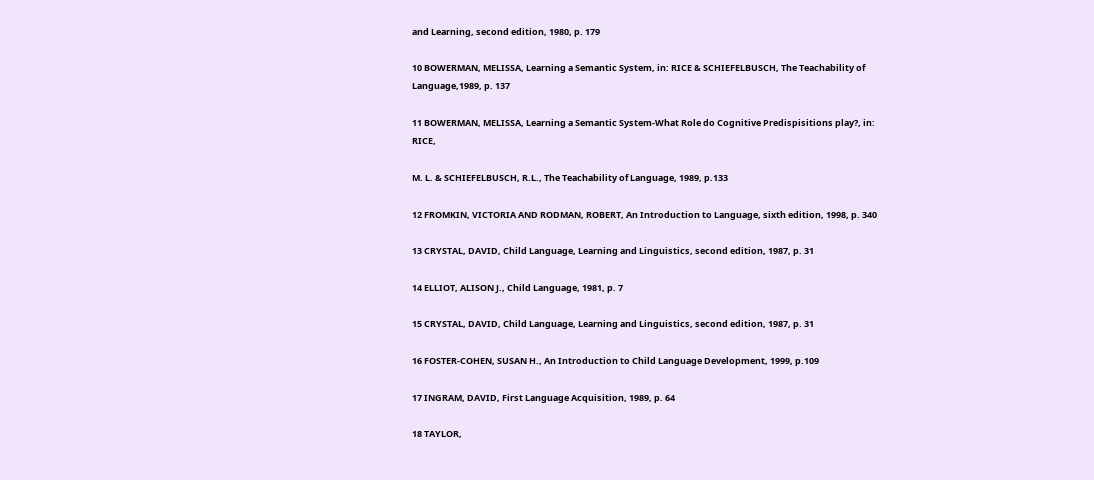and Learning, second edition, 1980, p. 179

10 BOWERMAN, MELISSA, Learning a Semantic System, in: RICE & SCHIEFELBUSCH, The Teachability of Language,1989, p. 137

11 BOWERMAN, MELISSA, Learning a Semantic System-What Role do Cognitive Predispisitions play?, in: RICE,

M. L. & SCHIEFELBUSCH, R.L., The Teachability of Language, 1989, p.133

12 FROMKIN, VICTORIA AND RODMAN, ROBERT, An Introduction to Language, sixth edition, 1998, p. 340

13 CRYSTAL, DAVID, Child Language, Learning and Linguistics, second edition, 1987, p. 31

14 ELLIOT, ALISON J., Child Language, 1981, p. 7

15 CRYSTAL, DAVID, Child Language, Learning and Linguistics, second edition, 1987, p. 31

16 FOSTER-COHEN, SUSAN H., An Introduction to Child Language Development, 1999, p.109

17 INGRAM, DAVID, First Language Acquisition, 1989, p. 64

18 TAYLOR,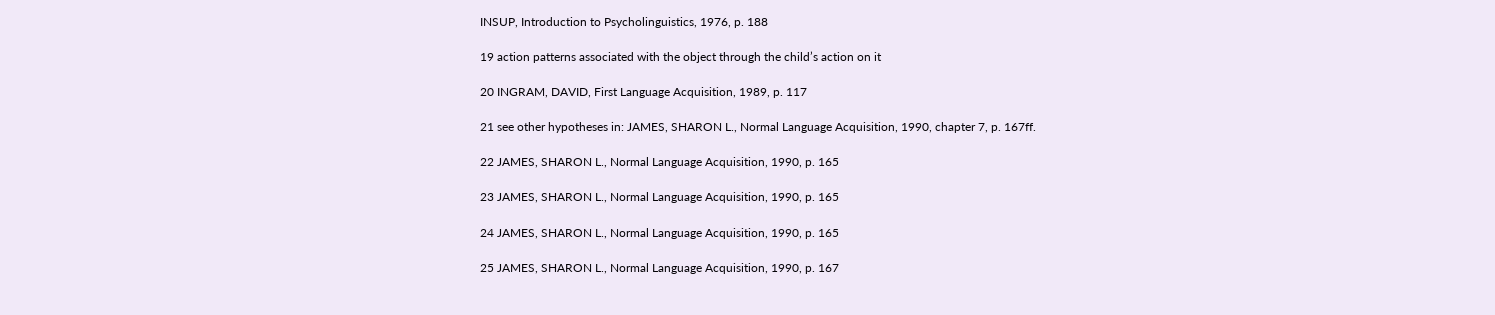INSUP, Introduction to Psycholinguistics, 1976, p. 188

19 action patterns associated with the object through the child’s action on it

20 INGRAM, DAVID, First Language Acquisition, 1989, p. 117

21 see other hypotheses in: JAMES, SHARON L., Normal Language Acquisition, 1990, chapter 7, p. 167ff.

22 JAMES, SHARON L., Normal Language Acquisition, 1990, p. 165

23 JAMES, SHARON L., Normal Language Acquisition, 1990, p. 165

24 JAMES, SHARON L., Normal Language Acquisition, 1990, p. 165

25 JAMES, SHARON L., Normal Language Acquisition, 1990, p. 167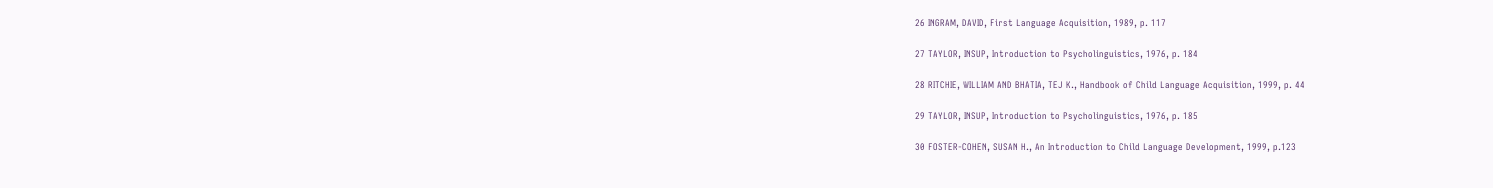26 INGRAM, DAVID, First Language Acquisition, 1989, p. 117

27 TAYLOR, INSUP, Introduction to Psycholinguistics, 1976, p. 184

28 RITCHIE, WILLIAM AND BHATIA, TEJ K., Handbook of Child Language Acquisition, 1999, p. 44

29 TAYLOR, INSUP, Introduction to Psycholinguistics, 1976, p. 185

30 FOSTER-COHEN, SUSAN H., An Introduction to Child Language Development, 1999, p.123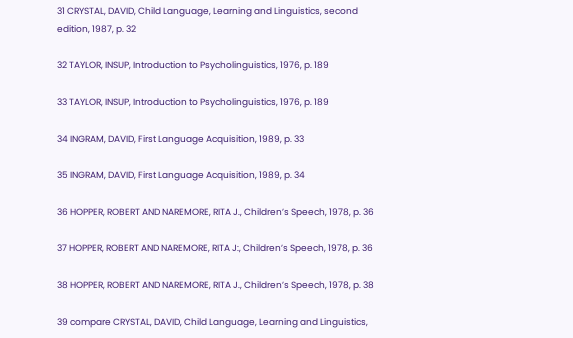31 CRYSTAL, DAVID, Child Language, Learning and Linguistics, second edition, 1987, p. 32

32 TAYLOR, INSUP, Introduction to Psycholinguistics, 1976, p. 189

33 TAYLOR, INSUP, Introduction to Psycholinguistics, 1976, p. 189

34 INGRAM, DAVID, First Language Acquisition, 1989, p. 33

35 INGRAM, DAVID, First Language Acquisition, 1989, p. 34

36 HOPPER, ROBERT AND NAREMORE, RITA J., Children’s Speech, 1978, p. 36

37 HOPPER, ROBERT AND NAREMORE, RITA J:, Children’s Speech, 1978, p. 36

38 HOPPER, ROBERT AND NAREMORE, RITA J., Children’s Speech, 1978, p. 38

39 compare CRYSTAL, DAVID, Child Language, Learning and Linguistics,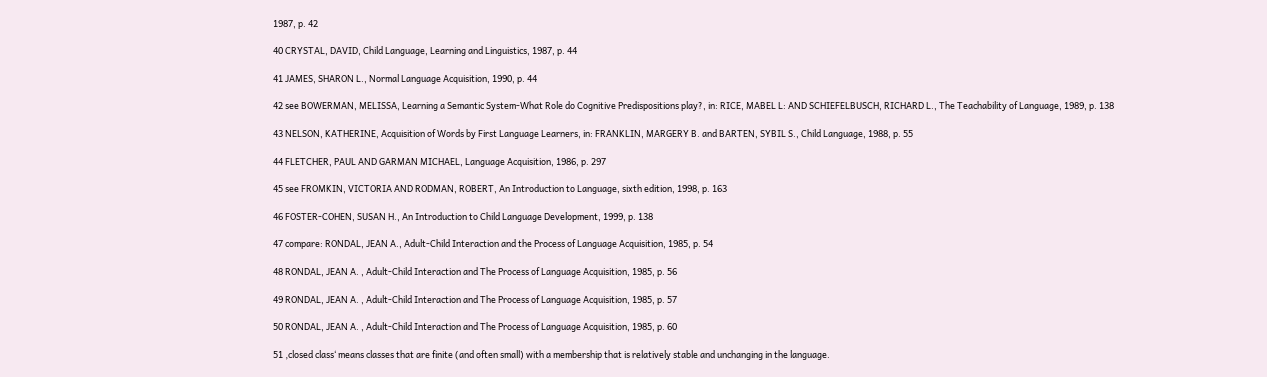1987, p. 42

40 CRYSTAL, DAVID, Child Language, Learning and Linguistics, 1987, p. 44

41 JAMES, SHARON L., Normal Language Acquisition, 1990, p. 44

42 see BOWERMAN, MELISSA, Learning a Semantic System-What Role do Cognitive Predispositions play?, in: RICE, MABEL L: AND SCHIEFELBUSCH, RICHARD L., The Teachability of Language, 1989, p. 138

43 NELSON, KATHERINE, Acquisition of Words by First Language Learners, in: FRANKLIN, MARGERY B. and BARTEN, SYBIL S., Child Language, 1988, p. 55

44 FLETCHER, PAUL AND GARMAN MICHAEL, Language Acquisition, 1986, p. 297

45 see FROMKIN, VICTORIA AND RODMAN, ROBERT, An Introduction to Language, sixth edition, 1998, p. 163

46 FOSTER-COHEN, SUSAN H., An Introduction to Child Language Development, 1999, p. 138

47 compare: RONDAL, JEAN A., Adult-Child Interaction and the Process of Language Acquisition, 1985, p. 54

48 RONDAL, JEAN A. , Adult-Child Interaction and The Process of Language Acquisition, 1985, p. 56

49 RONDAL, JEAN A. , Adult-Child Interaction and The Process of Language Acquisition, 1985, p. 57

50 RONDAL, JEAN A. , Adult-Child Interaction and The Process of Language Acquisition, 1985, p. 60

51 ‚closed class‘ means classes that are finite (and often small) with a membership that is relatively stable and unchanging in the language.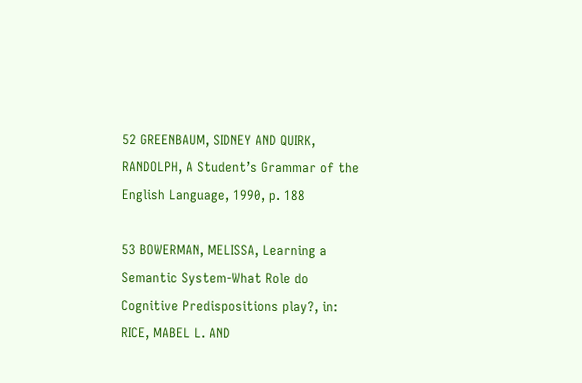52 GREENBAUM, SIDNEY AND QUIRK, RANDOLPH, A Student’s Grammar of the English Language, 1990, p. 188

53 BOWERMAN, MELISSA, Learning a Semantic System-What Role do Cognitive Predispositions play?, in: RICE, MABEL L. AND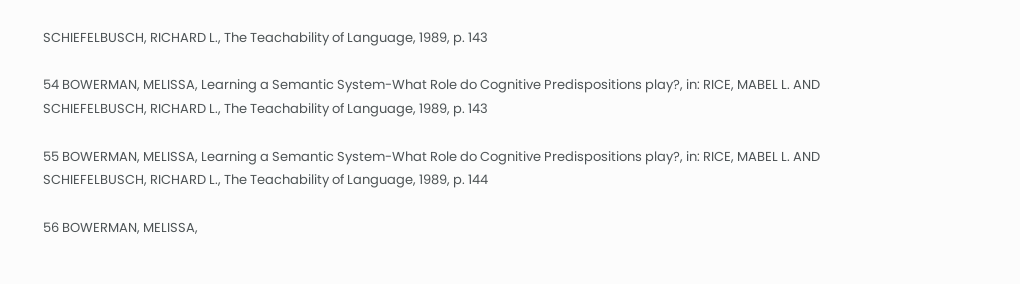SCHIEFELBUSCH, RICHARD L., The Teachability of Language, 1989, p. 143

54 BOWERMAN, MELISSA, Learning a Semantic System-What Role do Cognitive Predispositions play?, in: RICE, MABEL L. AND SCHIEFELBUSCH, RICHARD L., The Teachability of Language, 1989, p. 143

55 BOWERMAN, MELISSA, Learning a Semantic System-What Role do Cognitive Predispositions play?, in: RICE, MABEL L. AND SCHIEFELBUSCH, RICHARD L., The Teachability of Language, 1989, p. 144

56 BOWERMAN, MELISSA,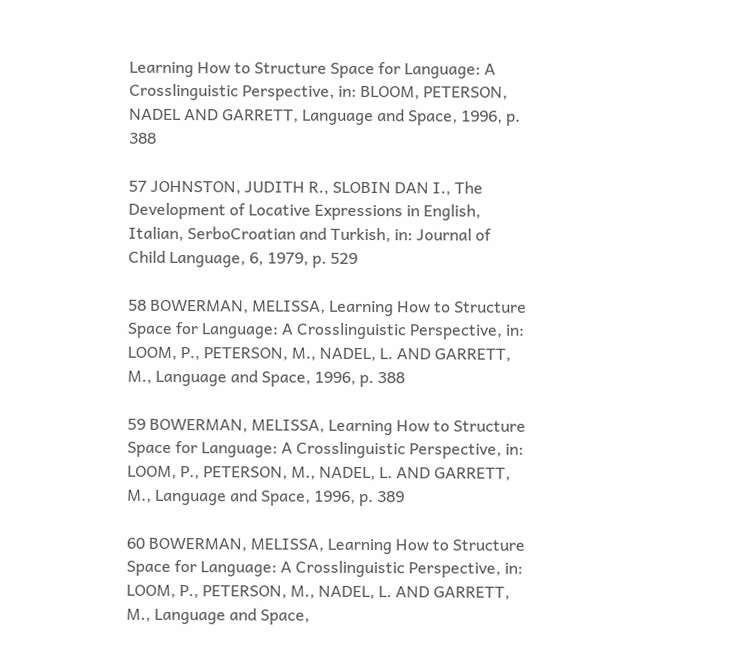Learning How to Structure Space for Language: A Crosslinguistic Perspective, in: BLOOM, PETERSON, NADEL AND GARRETT, Language and Space, 1996, p. 388

57 JOHNSTON, JUDITH R., SLOBIN DAN I., The Development of Locative Expressions in English, Italian, SerboCroatian and Turkish, in: Journal of Child Language, 6, 1979, p. 529

58 BOWERMAN, MELISSA, Learning How to Structure Space for Language: A Crosslinguistic Perspective, in: LOOM, P., PETERSON, M., NADEL, L. AND GARRETT, M., Language and Space, 1996, p. 388

59 BOWERMAN, MELISSA, Learning How to Structure Space for Language: A Crosslinguistic Perspective, in: LOOM, P., PETERSON, M., NADEL, L. AND GARRETT, M., Language and Space, 1996, p. 389

60 BOWERMAN, MELISSA, Learning How to Structure Space for Language: A Crosslinguistic Perspective, in: LOOM, P., PETERSON, M., NADEL, L. AND GARRETT, M., Language and Space,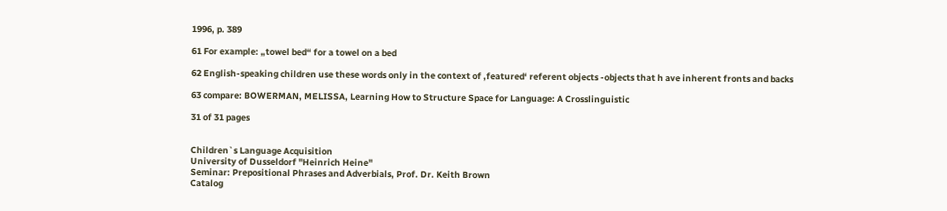1996, p. 389

61 For example: „towel bed“ for a towel on a bed

62 English-speaking children use these words only in the context of ‚featured‘ referent objects -objects that h ave inherent fronts and backs

63 compare: BOWERMAN, MELISSA, Learning How to Structure Space for Language: A Crosslinguistic

31 of 31 pages


Children`s Language Acquisition
University of Dusseldorf "Heinrich Heine"
Seminar: Prepositional Phrases and Adverbials, Prof. Dr. Keith Brown
Catalog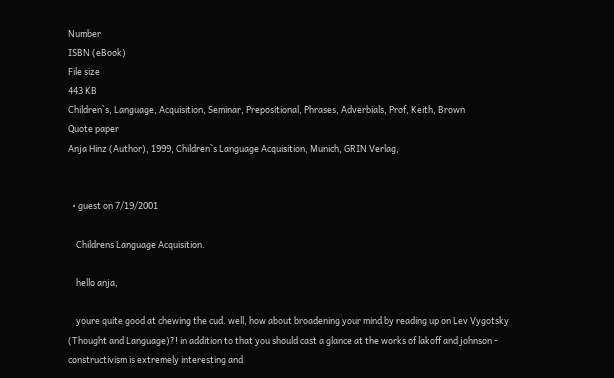Number
ISBN (eBook)
File size
443 KB
Children`s, Language, Acquisition, Seminar, Prepositional, Phrases, Adverbials, Prof, Keith, Brown
Quote paper
Anja Hinz (Author), 1999, Children`s Language Acquisition, Munich, GRIN Verlag,


  • guest on 7/19/2001

    Childrens Language Acquisition.

    hello anja,

    youre quite good at chewing the cud. well, how about broadening your mind by reading up on Lev Vygotsky (Thought and Language)?! in addition to that you should cast a glance at the works of lakoff and johnson - constructivism is extremely interesting and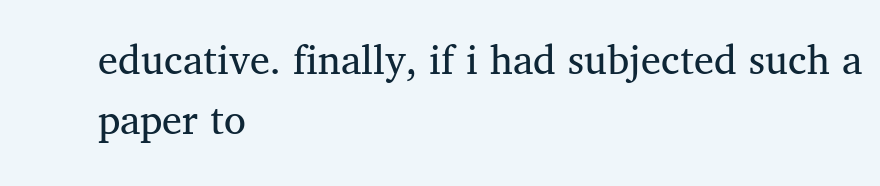educative. finally, if i had subjected such a paper to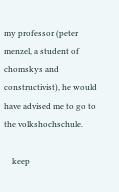my professor (peter menzel, a student of chomskys and constructivist), he would have advised me to go to the volkshochschule.

    keep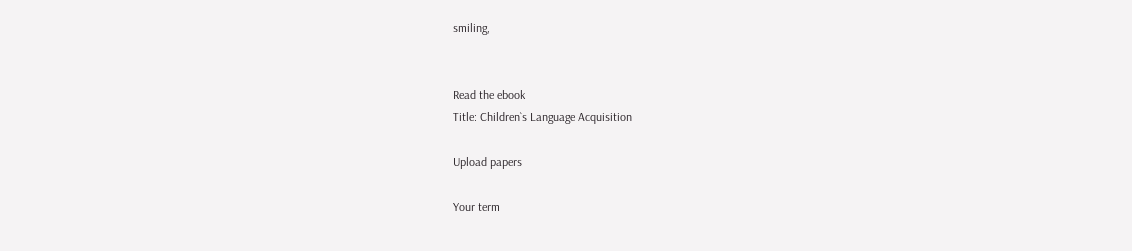smiling,


Read the ebook
Title: Children`s Language Acquisition

Upload papers

Your term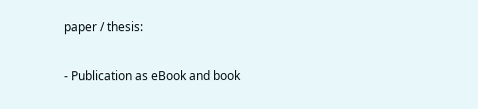paper / thesis:

- Publication as eBook and book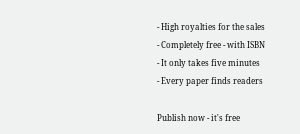- High royalties for the sales
- Completely free - with ISBN
- It only takes five minutes
- Every paper finds readers

Publish now - it's free